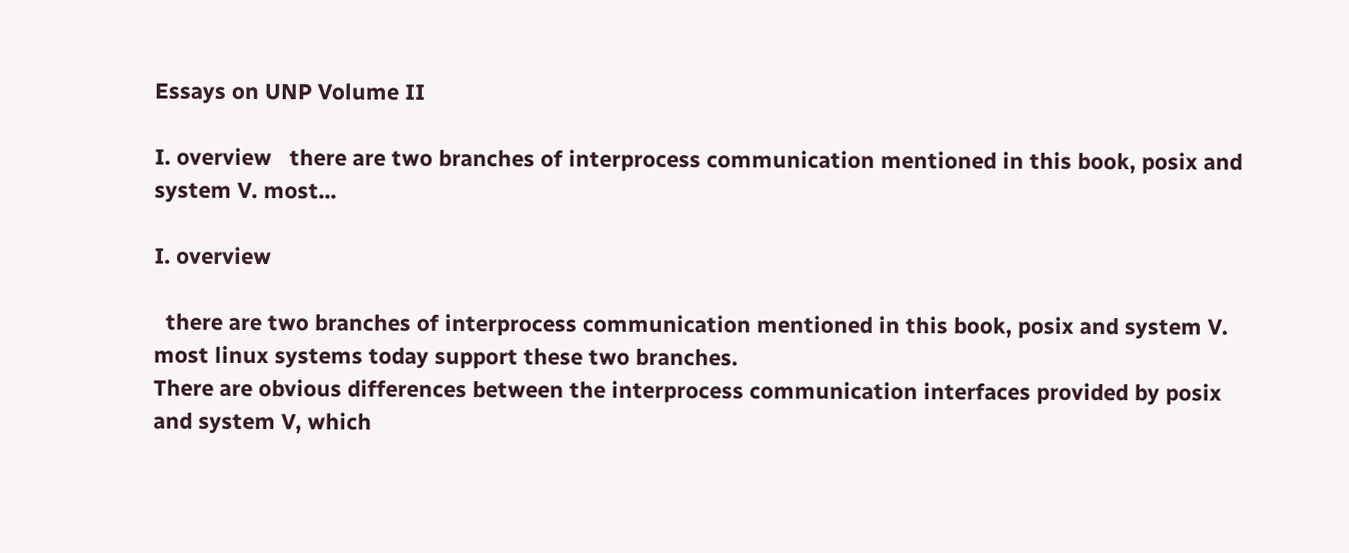Essays on UNP Volume II

I. overview   there are two branches of interprocess communication mentioned in this book, posix and system V. most...

I. overview

  there are two branches of interprocess communication mentioned in this book, posix and system V. most linux systems today support these two branches.
There are obvious differences between the interprocess communication interfaces provided by posix and system V, which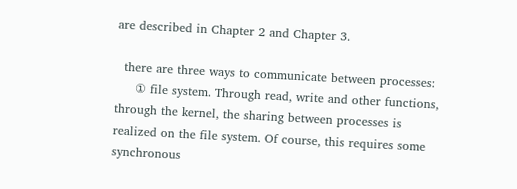are described in Chapter 2 and Chapter 3.

  there are three ways to communicate between processes:
     ① file system. Through read, write and other functions, through the kernel, the sharing between processes is realized on the file system. Of course, this requires some synchronous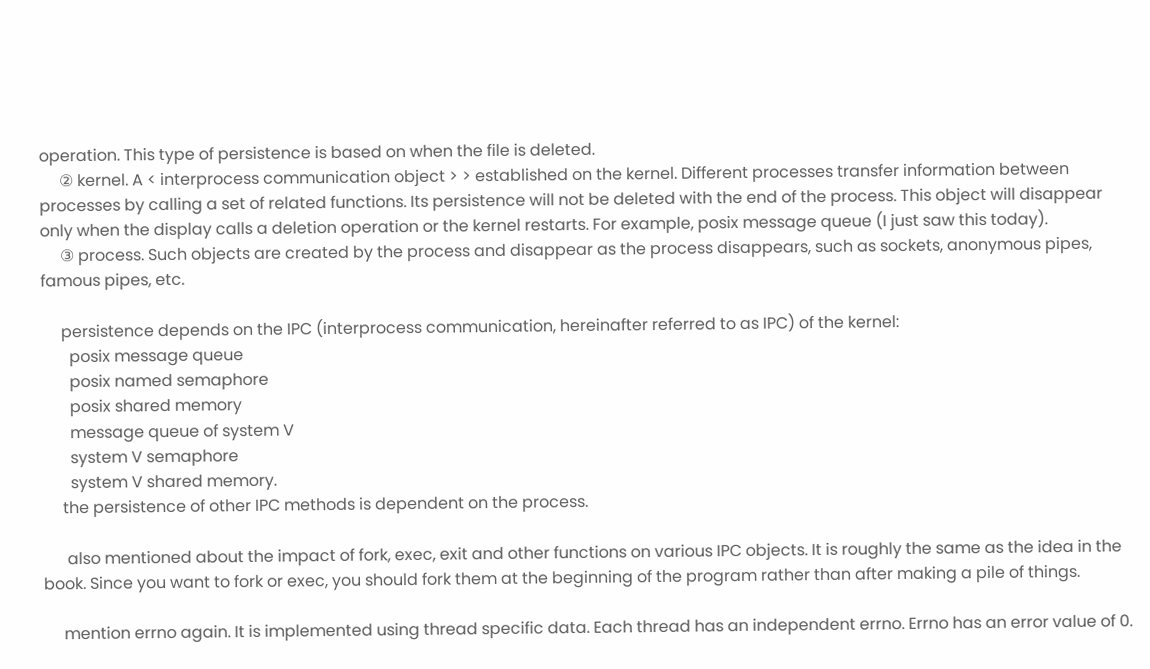operation. This type of persistence is based on when the file is deleted.
     ② kernel. A < interprocess communication object > > established on the kernel. Different processes transfer information between processes by calling a set of related functions. Its persistence will not be deleted with the end of the process. This object will disappear only when the display calls a deletion operation or the kernel restarts. For example, posix message queue (I just saw this today).
     ③ process. Such objects are created by the process and disappear as the process disappears, such as sockets, anonymous pipes, famous pipes, etc.

     persistence depends on the IPC (interprocess communication, hereinafter referred to as IPC) of the kernel:
       posix message queue
       posix named semaphore
       posix shared memory
       message queue of system V
       system V semaphore
       system V shared memory.
     the persistence of other IPC methods is dependent on the process.

      also mentioned about the impact of fork, exec, exit and other functions on various IPC objects. It is roughly the same as the idea in the book. Since you want to fork or exec, you should fork them at the beginning of the program rather than after making a pile of things.

     mention errno again. It is implemented using thread specific data. Each thread has an independent errno. Errno has an error value of 0.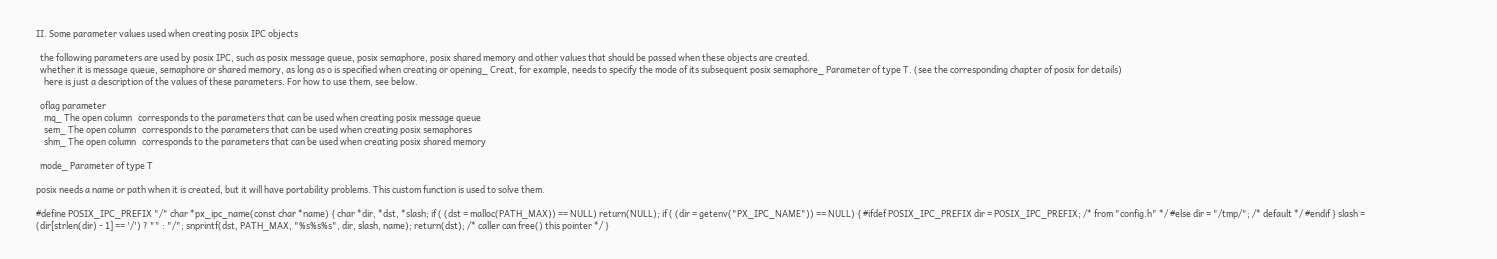II. Some parameter values used when creating posix IPC objects

  the following parameters are used by posix IPC, such as posix message queue, posix semaphore, posix shared memory and other values that should be passed when these objects are created.
  whether it is message queue, semaphore or shared memory, as long as o is specified when creating or opening_ Creat, for example, needs to specify the mode of its subsequent posix semaphore_ Parameter of type T. (see the corresponding chapter of posix for details)
    here is just a description of the values of these parameters. For how to use them, see below.

  oflag parameter
    mq_ The open column   corresponds to the parameters that can be used when creating posix message queue
    sem_ The open column   corresponds to the parameters that can be used when creating posix semaphores
    shm_ The open column   corresponds to the parameters that can be used when creating posix shared memory

  mode_ Parameter of type T

posix needs a name or path when it is created, but it will have portability problems. This custom function is used to solve them.

#define POSIX_IPC_PREFIX "/" char *px_ipc_name(const char *name) { char *dir, *dst, *slash; if ( (dst = malloc(PATH_MAX)) == NULL) return(NULL); if ( (dir = getenv("PX_IPC_NAME")) == NULL) { #ifdef POSIX_IPC_PREFIX dir = POSIX_IPC_PREFIX; /* from "config.h" */ #else dir = "/tmp/"; /* default */ #endif } slash = (dir[strlen(dir) - 1] == '/') ? "" : "/"; snprintf(dst, PATH_MAX, "%s%s%s", dir, slash, name); return(dst); /* caller can free() this pointer */ }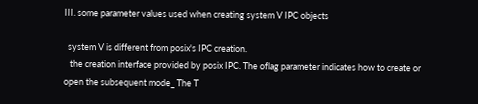III. some parameter values used when creating system V IPC objects

  system V is different from posix's IPC creation.
   the creation interface provided by posix IPC. The oflag parameter indicates how to create or open the subsequent mode_ The T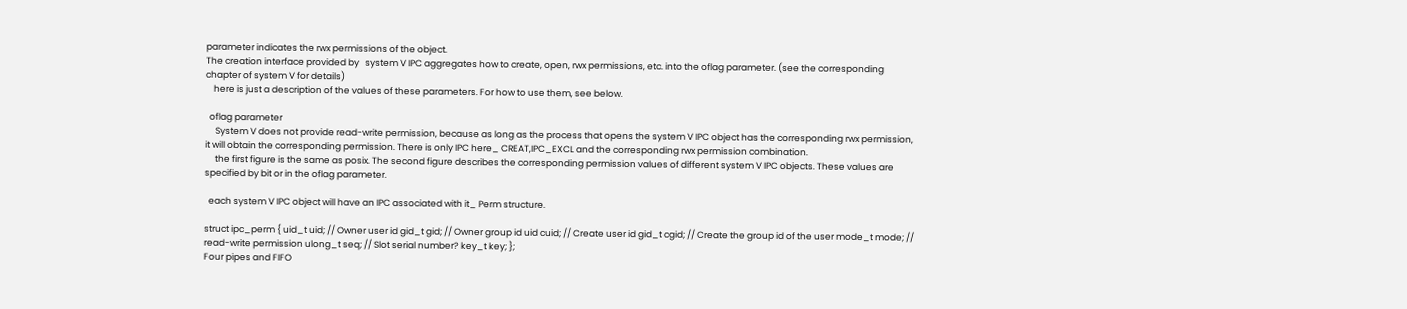parameter indicates the rwx permissions of the object.
The creation interface provided by   system V IPC aggregates how to create, open, rwx permissions, etc. into the oflag parameter. (see the corresponding chapter of system V for details)
    here is just a description of the values of these parameters. For how to use them, see below.

  oflag parameter
     System V does not provide read-write permission, because as long as the process that opens the system V IPC object has the corresponding rwx permission, it will obtain the corresponding permission. There is only IPC here_ CREAT,IPC_EXCL and the corresponding rwx permission combination.
     the first figure is the same as posix. The second figure describes the corresponding permission values of different system V IPC objects. These values are specified by bit or in the oflag parameter.

  each system V IPC object will have an IPC associated with it_ Perm structure.

struct ipc_perm { uid_t uid; // Owner user id gid_t gid; // Owner group id uid cuid; // Create user id gid_t cgid; // Create the group id of the user mode_t mode; // read-write permission ulong_t seq; // Slot serial number? key_t key; };
Four pipes and FIFO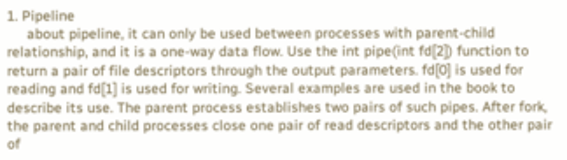1. Pipeline
     about pipeline, it can only be used between processes with parent-child relationship, and it is a one-way data flow. Use the int pipe(int fd[2]) function to return a pair of file descriptors through the output parameters. fd[0] is used for reading and fd[1] is used for writing. Several examples are used in the book to describe its use. The parent process establishes two pairs of such pipes. After fork, the parent and child processes close one pair of read descriptors and the other pair of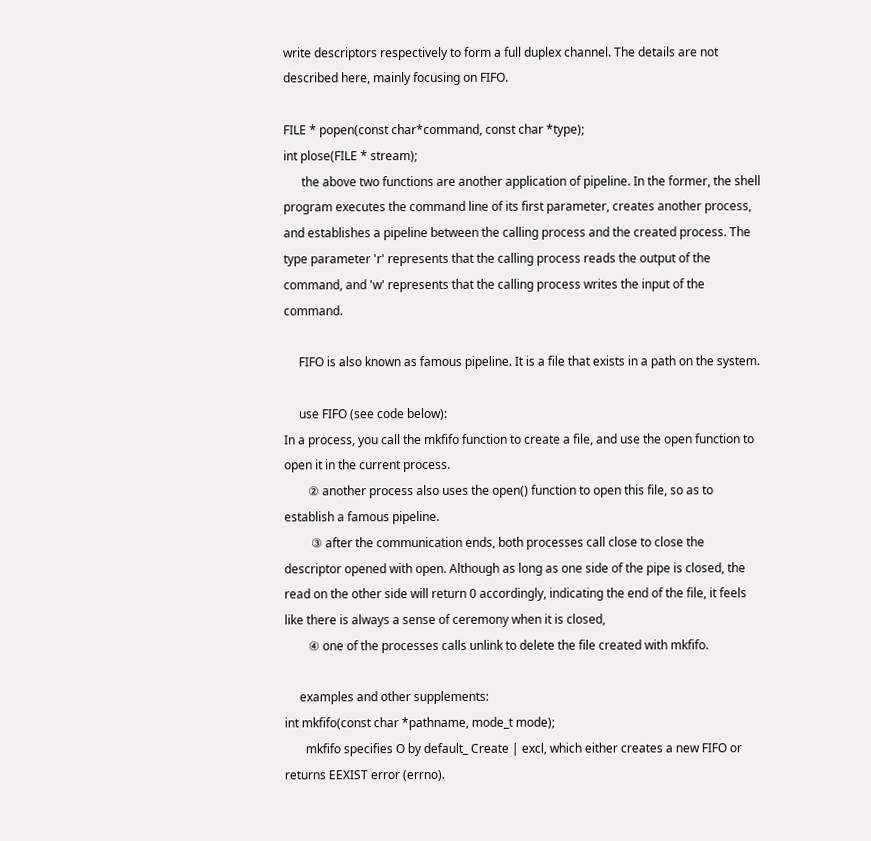write descriptors respectively to form a full duplex channel. The details are not described here, mainly focusing on FIFO.

FILE * popen(const char*command, const char *type);
int plose(FILE * stream);
      the above two functions are another application of pipeline. In the former, the shell program executes the command line of its first parameter, creates another process, and establishes a pipeline between the calling process and the created process. The type parameter 'r' represents that the calling process reads the output of the command, and 'w' represents that the calling process writes the input of the command.

     FIFO is also known as famous pipeline. It is a file that exists in a path on the system.

     use FIFO (see code below):
In a process, you call the mkfifo function to create a file, and use the open function to open it in the current process.
        ② another process also uses the open() function to open this file, so as to establish a famous pipeline.
         ③ after the communication ends, both processes call close to close the descriptor opened with open. Although as long as one side of the pipe is closed, the read on the other side will return 0 accordingly, indicating the end of the file, it feels like there is always a sense of ceremony when it is closed,
        ④ one of the processes calls unlink to delete the file created with mkfifo.

     examples and other supplements:
int mkfifo(const char *pathname, mode_t mode);
       mkfifo specifies O by default_ Create | excl, which either creates a new FIFO or returns EEXIST error (errno).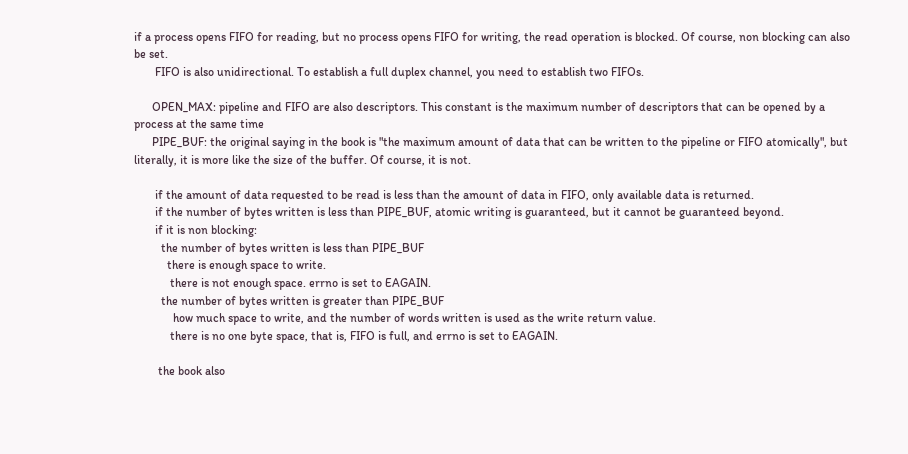if a process opens FIFO for reading, but no process opens FIFO for writing, the read operation is blocked. Of course, non blocking can also be set.
       FIFO is also unidirectional. To establish a full duplex channel, you need to establish two FIFOs.

      OPEN_MAX: pipeline and FIFO are also descriptors. This constant is the maximum number of descriptors that can be opened by a process at the same time
      PIPE_BUF: the original saying in the book is "the maximum amount of data that can be written to the pipeline or FIFO atomically", but literally, it is more like the size of the buffer. Of course, it is not.

       if the amount of data requested to be read is less than the amount of data in FIFO, only available data is returned.
       if the number of bytes written is less than PIPE_BUF, atomic writing is guaranteed, but it cannot be guaranteed beyond.
       if it is non blocking:
         the number of bytes written is less than PIPE_BUF
           there is enough space to write.
            there is not enough space. errno is set to EAGAIN.
         the number of bytes written is greater than PIPE_BUF
             how much space to write, and the number of words written is used as the write return value.
            there is no one byte space, that is, FIFO is full, and errno is set to EAGAIN.

        the book also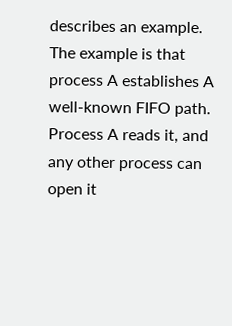describes an example. The example is that process A establishes A well-known FIFO path. Process A reads it, and any other process can open it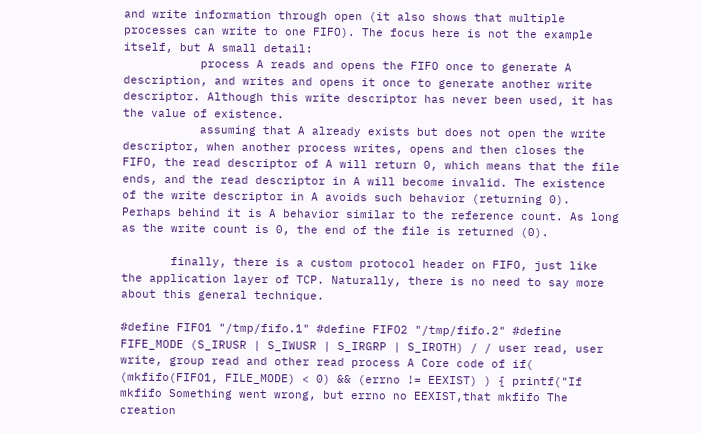and write information through open (it also shows that multiple processes can write to one FIFO). The focus here is not the example itself, but A small detail:
           process A reads and opens the FIFO once to generate A description, and writes and opens it once to generate another write descriptor. Although this write descriptor has never been used, it has the value of existence.
           assuming that A already exists but does not open the write descriptor, when another process writes, opens and then closes the FIFO, the read descriptor of A will return 0, which means that the file ends, and the read descriptor in A will become invalid. The existence of the write descriptor in A avoids such behavior (returning 0). Perhaps behind it is A behavior similar to the reference count. As long as the write count is 0, the end of the file is returned (0).

       finally, there is a custom protocol header on FIFO, just like the application layer of TCP. Naturally, there is no need to say more about this general technique.

#define FIFO1 "/tmp/fifo.1" #define FIFO2 "/tmp/fifo.2" #define FIFE_MODE (S_IRUSR | S_IWUSR | S_IRGRP | S_IROTH) / / user read, user write, group read and other read process A Core code of if( (mkfifo(FIFO1, FILE_MODE) < 0) && (errno != EEXIST) ) { printf("If mkfifo Something went wrong, but errno no EEXIST,that mkfifo The creation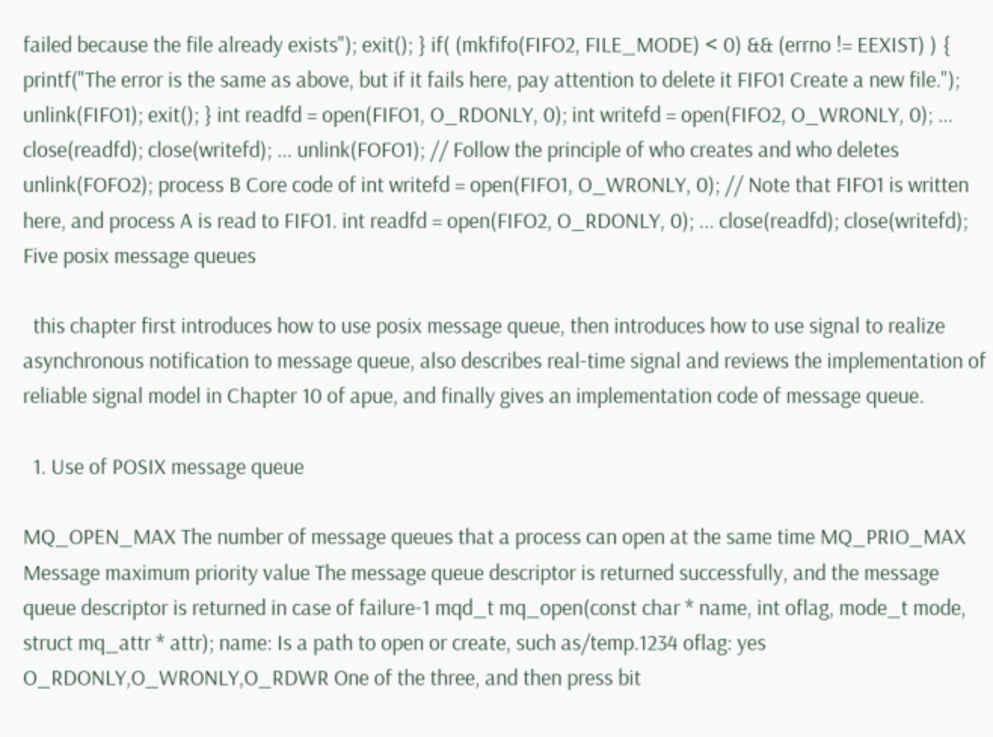failed because the file already exists"); exit(); } if( (mkfifo(FIFO2, FILE_MODE) < 0) && (errno != EEXIST) ) { printf("The error is the same as above, but if it fails here, pay attention to delete it FIFO1 Create a new file."); unlink(FIFO1); exit(); } int readfd = open(FIFO1, O_RDONLY, 0); int writefd = open(FIFO2, O_WRONLY, 0); ... close(readfd); close(writefd); ... unlink(FOFO1); // Follow the principle of who creates and who deletes unlink(FOFO2); process B Core code of int writefd = open(FIFO1, O_WRONLY, 0); // Note that FIFO1 is written here, and process A is read to FIFO1. int readfd = open(FIFO2, O_RDONLY, 0); ... close(readfd); close(writefd);
Five posix message queues

  this chapter first introduces how to use posix message queue, then introduces how to use signal to realize asynchronous notification to message queue, also describes real-time signal and reviews the implementation of reliable signal model in Chapter 10 of apue, and finally gives an implementation code of message queue.

  1. Use of POSIX message queue

MQ_OPEN_MAX The number of message queues that a process can open at the same time MQ_PRIO_MAX Message maximum priority value The message queue descriptor is returned successfully, and the message queue descriptor is returned in case of failure-1 mqd_t mq_open(const char * name, int oflag, mode_t mode, struct mq_attr * attr); name: Is a path to open or create, such as/temp.1234 oflag: yes O_RDONLY,O_WRONLY,O_RDWR One of the three, and then press bit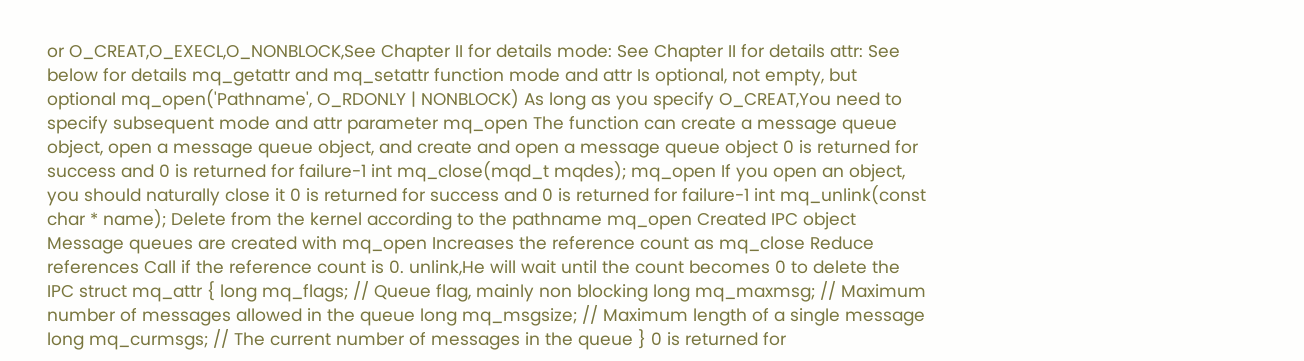or O_CREAT,O_EXECL,O_NONBLOCK,See Chapter II for details mode: See Chapter II for details attr: See below for details mq_getattr and mq_setattr function mode and attr Is optional, not empty, but optional mq_open('Pathname', O_RDONLY | NONBLOCK) As long as you specify O_CREAT,You need to specify subsequent mode and attr parameter mq_open The function can create a message queue object, open a message queue object, and create and open a message queue object 0 is returned for success and 0 is returned for failure-1 int mq_close(mqd_t mqdes); mq_open If you open an object, you should naturally close it 0 is returned for success and 0 is returned for failure-1 int mq_unlink(const char * name); Delete from the kernel according to the pathname mq_open Created IPC object Message queues are created with mq_open Increases the reference count as mq_close Reduce references Call if the reference count is 0. unlink,He will wait until the count becomes 0 to delete the IPC struct mq_attr { long mq_flags; // Queue flag, mainly non blocking long mq_maxmsg; // Maximum number of messages allowed in the queue long mq_msgsize; // Maximum length of a single message long mq_curmsgs; // The current number of messages in the queue } 0 is returned for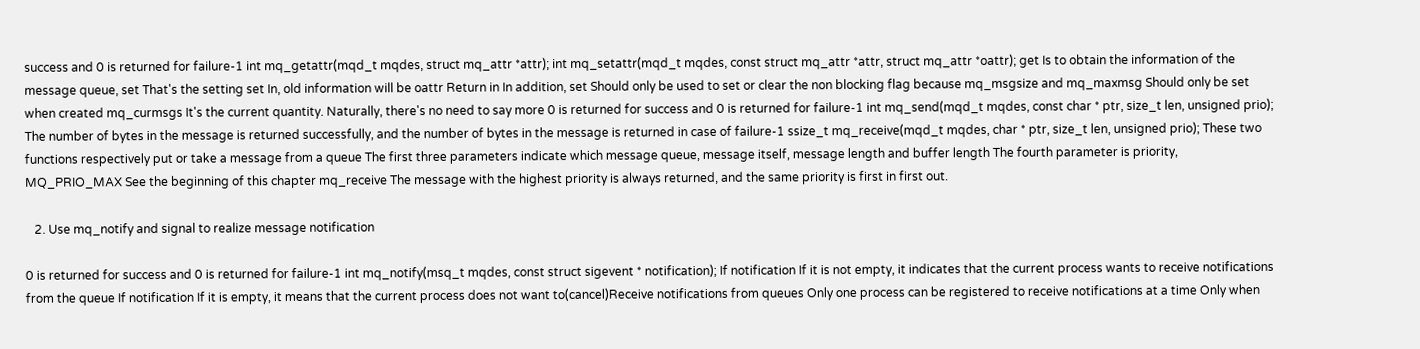success and 0 is returned for failure-1 int mq_getattr(mqd_t mqdes, struct mq_attr *attr); int mq_setattr(mqd_t mqdes, const struct mq_attr *attr, struct mq_attr *oattr); get Is to obtain the information of the message queue, set That's the setting set In, old information will be oattr Return in In addition, set Should only be used to set or clear the non blocking flag because mq_msgsize and mq_maxmsg Should only be set when created mq_curmsgs It's the current quantity. Naturally, there's no need to say more 0 is returned for success and 0 is returned for failure-1 int mq_send(mqd_t mqdes, const char * ptr, size_t len, unsigned prio); The number of bytes in the message is returned successfully, and the number of bytes in the message is returned in case of failure-1 ssize_t mq_receive(mqd_t mqdes, char * ptr, size_t len, unsigned prio); These two functions respectively put or take a message from a queue The first three parameters indicate which message queue, message itself, message length and buffer length The fourth parameter is priority, MQ_PRIO_MAX See the beginning of this chapter mq_receive The message with the highest priority is always returned, and the same priority is first in first out.

   2. Use mq_notify and signal to realize message notification

0 is returned for success and 0 is returned for failure-1 int mq_notify(msq_t mqdes, const struct sigevent * notification); If notification If it is not empty, it indicates that the current process wants to receive notifications from the queue If notification If it is empty, it means that the current process does not want to(cancel)Receive notifications from queues Only one process can be registered to receive notifications at a time Only when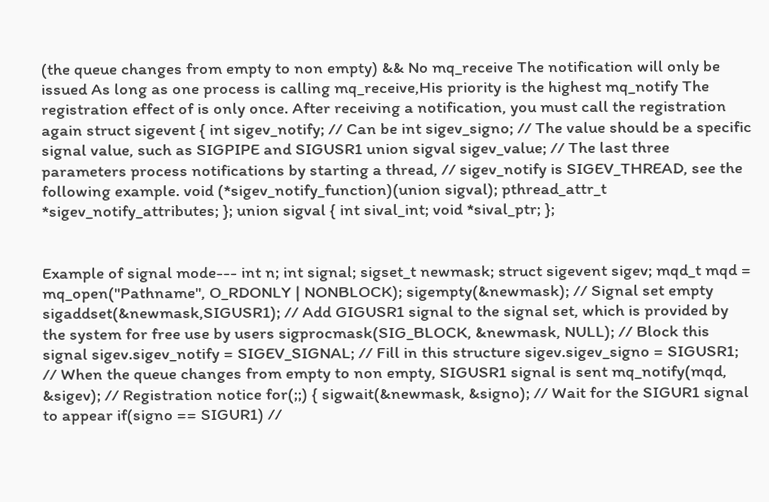(the queue changes from empty to non empty) && No mq_receive The notification will only be issued As long as one process is calling mq_receive,His priority is the highest mq_notify The registration effect of is only once. After receiving a notification, you must call the registration again struct sigevent { int sigev_notify; // Can be int sigev_signo; // The value should be a specific signal value, such as SIGPIPE and SIGUSR1 union sigval sigev_value; // The last three parameters process notifications by starting a thread, // sigev_notify is SIGEV_THREAD, see the following example. void (*sigev_notify_function)(union sigval); pthread_attr_t *sigev_notify_attributes; }; union sigval { int sival_int; void *sival_ptr; };


Example of signal mode--- int n; int signal; sigset_t newmask; struct sigevent sigev; mqd_t mqd = mq_open("Pathname", O_RDONLY | NONBLOCK); sigempty(&newmask); // Signal set empty sigaddset(&newmask,SIGUSR1); // Add GIGUSR1 signal to the signal set, which is provided by the system for free use by users sigprocmask(SIG_BLOCK, &newmask, NULL); // Block this signal sigev.sigev_notify = SIGEV_SIGNAL; // Fill in this structure sigev.sigev_signo = SIGUSR1; // When the queue changes from empty to non empty, SIGUSR1 signal is sent mq_notify(mqd, &sigev); // Registration notice for(;;) { sigwait(&newmask, &signo); // Wait for the SIGUR1 signal to appear if(signo == SIGUR1) //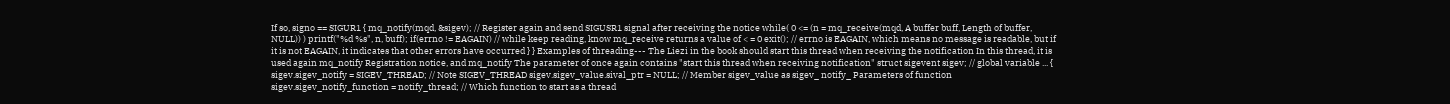If so, signo == SIGUR1 { mq_notify(mqd, &sigev); // Register again and send SIGUSR1 signal after receiving the notice while( 0 <= (n = mq_receive(mqd, A buffer buff, Length of buffer, NULL)) ) printf("%d %s", n, buff); if(errno != EAGAIN) // while keep reading, know mq_receive returns a value of < = 0 exit(); // errno is EAGAIN, which means no message is readable, but if it is not EAGAIN, it indicates that other errors have occurred } } Examples of threading--- The Liezi in the book should start this thread when receiving the notification In this thread, it is used again mq_notify Registration notice, and mq_notify The parameter of once again contains "start this thread when receiving notification" struct sigevent sigev; // global variable ... { sigev.sigev_notify = SIGEV_THREAD; // Note SIGEV_THREAD sigev.sigev_value.sival_ptr = NULL; // Member sigev_value as sigev_ notify_ Parameters of function sigev.sigev_notify_function = notify_thread; // Which function to start as a thread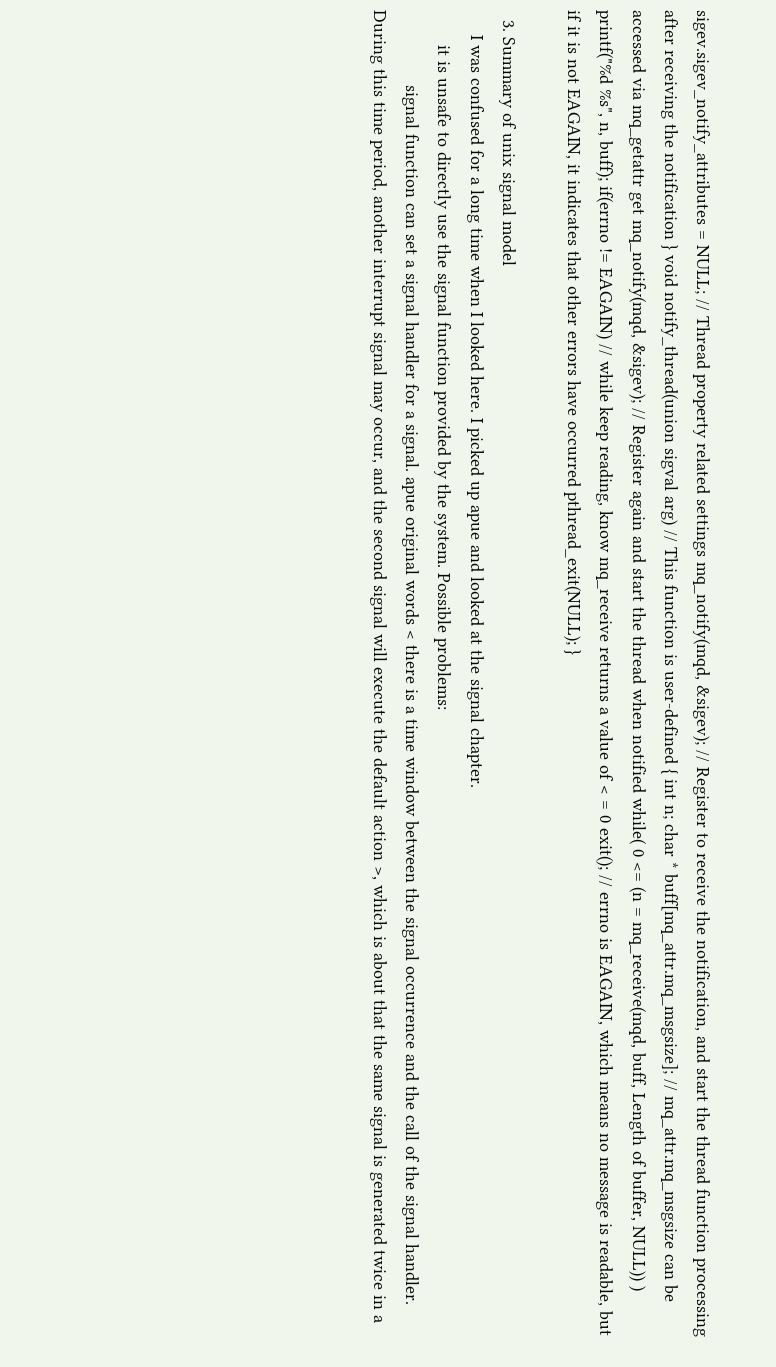sigev.sigev_notify_attributes = NULL; // Thread property related settings mq_notify(mqd, &sigev); // Register to receive the notification, and start the thread function processing after receiving the notification } void notify_thread(union sigval arg) // This function is user-defined { int n; char * buff[mq_attr.mq_msgsize]; // mq_attr.mq_msgsize can be accessed via mq_getattr get mq_notify(mqd, &sigev); // Register again and start the thread when notified while( 0 <= (n = mq_receive(mqd, buff, Length of buffer, NULL)) ) printf("%d %s", n, buff); if(errno != EAGAIN) // while keep reading, know mq_receive returns a value of < = 0 exit(); // errno is EAGAIN, which means no message is readable, but if it is not EAGAIN, it indicates that other errors have occurred pthread_exit(NULL); }

  3. Summary of unix signal model
     I was confused for a long time when I looked here. I picked up apue and looked at the signal chapter.
       it is unsafe to directly use the signal function provided by the system. Possible problems:
               signal function can set a signal handler for a signal. apue original words < there is a time window between the signal occurrence and the call of the signal handler. During this time period, another interrupt signal may occur, and the second signal will execute the default action >, which is about that the same signal is generated twice in a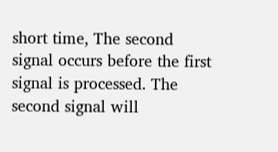short time, The second signal occurs before the first signal is processed. The second signal will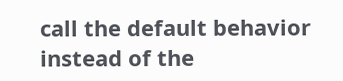call the default behavior instead of the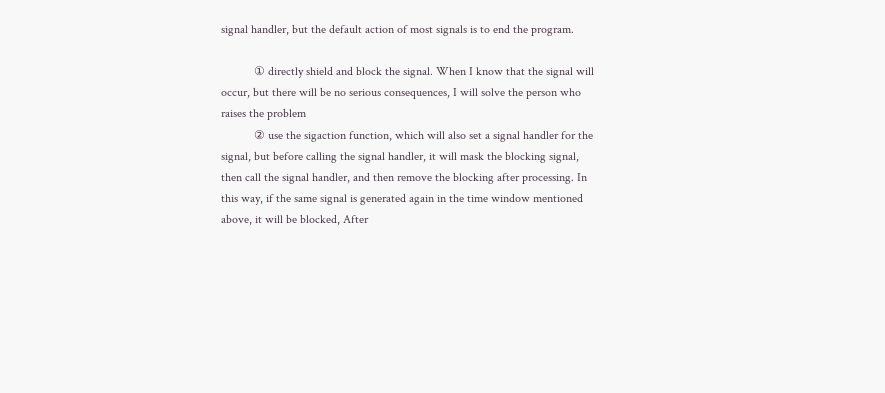signal handler, but the default action of most signals is to end the program.

           ① directly shield and block the signal. When I know that the signal will occur, but there will be no serious consequences, I will solve the person who raises the problem
           ② use the sigaction function, which will also set a signal handler for the signal, but before calling the signal handler, it will mask the blocking signal, then call the signal handler, and then remove the blocking after processing. In this way, if the same signal is generated again in the time window mentioned above, it will be blocked, After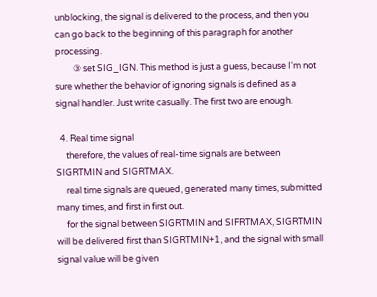unblocking, the signal is delivered to the process, and then you can go back to the beginning of this paragraph for another processing.
         ③ set SIG_IGN. This method is just a guess, because I'm not sure whether the behavior of ignoring signals is defined as a signal handler. Just write casually. The first two are enough.

  4. Real time signal
     therefore, the values of real-time signals are between SIGRTMIN and SIGRTMAX.
     real time signals are queued, generated many times, submitted many times, and first in first out.
     for the signal between SIGRTMIN and SIFRTMAX, SIGRTMIN will be delivered first than SIGRTMIN+1, and the signal with small signal value will be given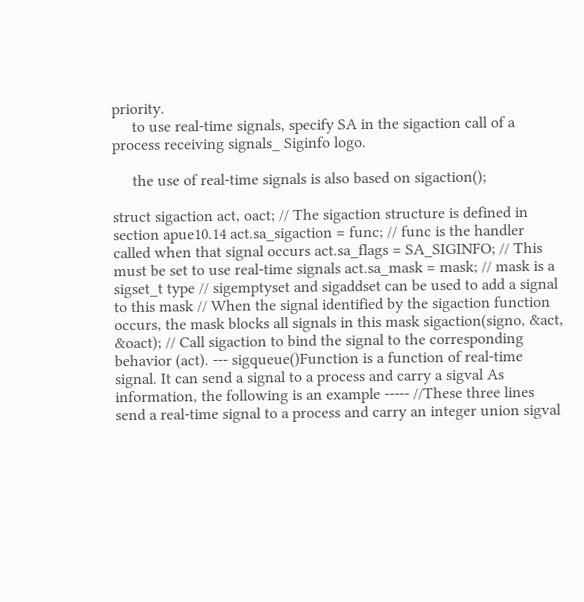priority.
     to use real-time signals, specify SA in the sigaction call of a process receiving signals_ Siginfo logo.

     the use of real-time signals is also based on sigaction();

struct sigaction act, oact; // The sigaction structure is defined in section apue10.14 act.sa_sigaction = func; // func is the handler called when that signal occurs act.sa_flags = SA_SIGINFO; // This must be set to use real-time signals act.sa_mask = mask; // mask is a sigset_t type // sigemptyset and sigaddset can be used to add a signal to this mask // When the signal identified by the sigaction function occurs, the mask blocks all signals in this mask sigaction(signo, &act, &oact); // Call sigaction to bind the signal to the corresponding behavior (act). --- sigqueue()Function is a function of real-time signal. It can send a signal to a process and carry a sigval As information, the following is an example ----- //These three lines send a real-time signal to a process and carry an integer union sigval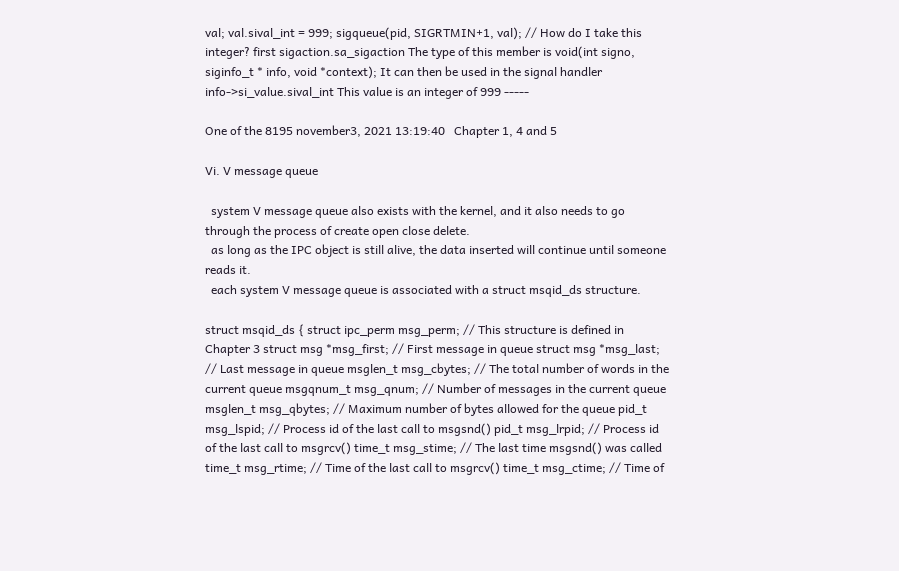val; val.sival_int = 999; sigqueue(pid, SIGRTMIN+1, val); // How do I take this integer? first sigaction.sa_sigaction The type of this member is void(int signo, siginfo_t * info, void *context); It can then be used in the signal handler info->si_value.sival_int This value is an integer of 999 -----

One of the 8195 november3, 2021 13:19:40   Chapter 1, 4 and 5

Vi. V message queue

  system V message queue also exists with the kernel, and it also needs to go through the process of create open close delete.
  as long as the IPC object is still alive, the data inserted will continue until someone reads it.
  each system V message queue is associated with a struct msqid_ds structure.

struct msqid_ds { struct ipc_perm msg_perm; // This structure is defined in Chapter 3 struct msg *msg_first; // First message in queue struct msg *msg_last; // Last message in queue msglen_t msg_cbytes; // The total number of words in the current queue msgqnum_t msg_qnum; // Number of messages in the current queue msglen_t msg_qbytes; // Maximum number of bytes allowed for the queue pid_t msg_lspid; // Process id of the last call to msgsnd() pid_t msg_lrpid; // Process id of the last call to msgrcv() time_t msg_stime; // The last time msgsnd() was called time_t msg_rtime; // Time of the last call to msgrcv() time_t msg_ctime; // Time of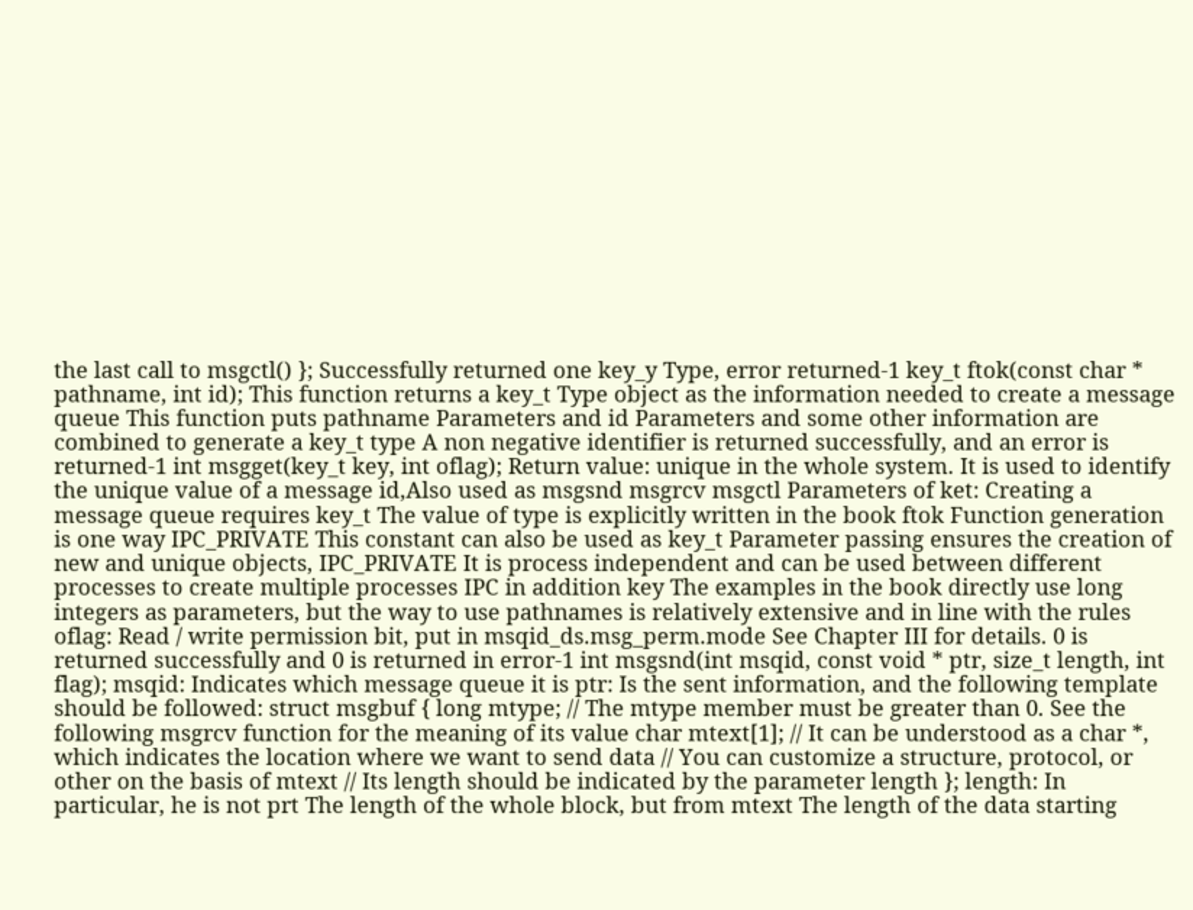the last call to msgctl() }; Successfully returned one key_y Type, error returned-1 key_t ftok(const char * pathname, int id); This function returns a key_t Type object as the information needed to create a message queue This function puts pathname Parameters and id Parameters and some other information are combined to generate a key_t type A non negative identifier is returned successfully, and an error is returned-1 int msgget(key_t key, int oflag); Return value: unique in the whole system. It is used to identify the unique value of a message id,Also used as msgsnd msgrcv msgctl Parameters of ket: Creating a message queue requires key_t The value of type is explicitly written in the book ftok Function generation is one way IPC_PRIVATE This constant can also be used as key_t Parameter passing ensures the creation of new and unique objects, IPC_PRIVATE It is process independent and can be used between different processes to create multiple processes IPC in addition key The examples in the book directly use long integers as parameters, but the way to use pathnames is relatively extensive and in line with the rules oflag: Read / write permission bit, put in msqid_ds.msg_perm.mode See Chapter III for details. 0 is returned successfully and 0 is returned in error-1 int msgsnd(int msqid, const void * ptr, size_t length, int flag); msqid: Indicates which message queue it is ptr: Is the sent information, and the following template should be followed: struct msgbuf { long mtype; // The mtype member must be greater than 0. See the following msgrcv function for the meaning of its value char mtext[1]; // It can be understood as a char *, which indicates the location where we want to send data // You can customize a structure, protocol, or other on the basis of mtext // Its length should be indicated by the parameter length }; length: In particular, he is not prt The length of the whole block, but from mtext The length of the data starting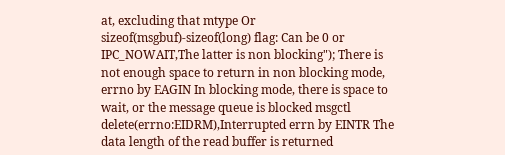at, excluding that mtype Or sizeof(msgbuf)-sizeof(long) flag: Can be 0 or IPC_NOWAIT,The latter is non blocking"); There is not enough space to return in non blocking mode, errno by EAGIN In blocking mode, there is space to wait, or the message queue is blocked msgctl delete(errno:EIDRM),Interrupted errn by EINTR The data length of the read buffer is returned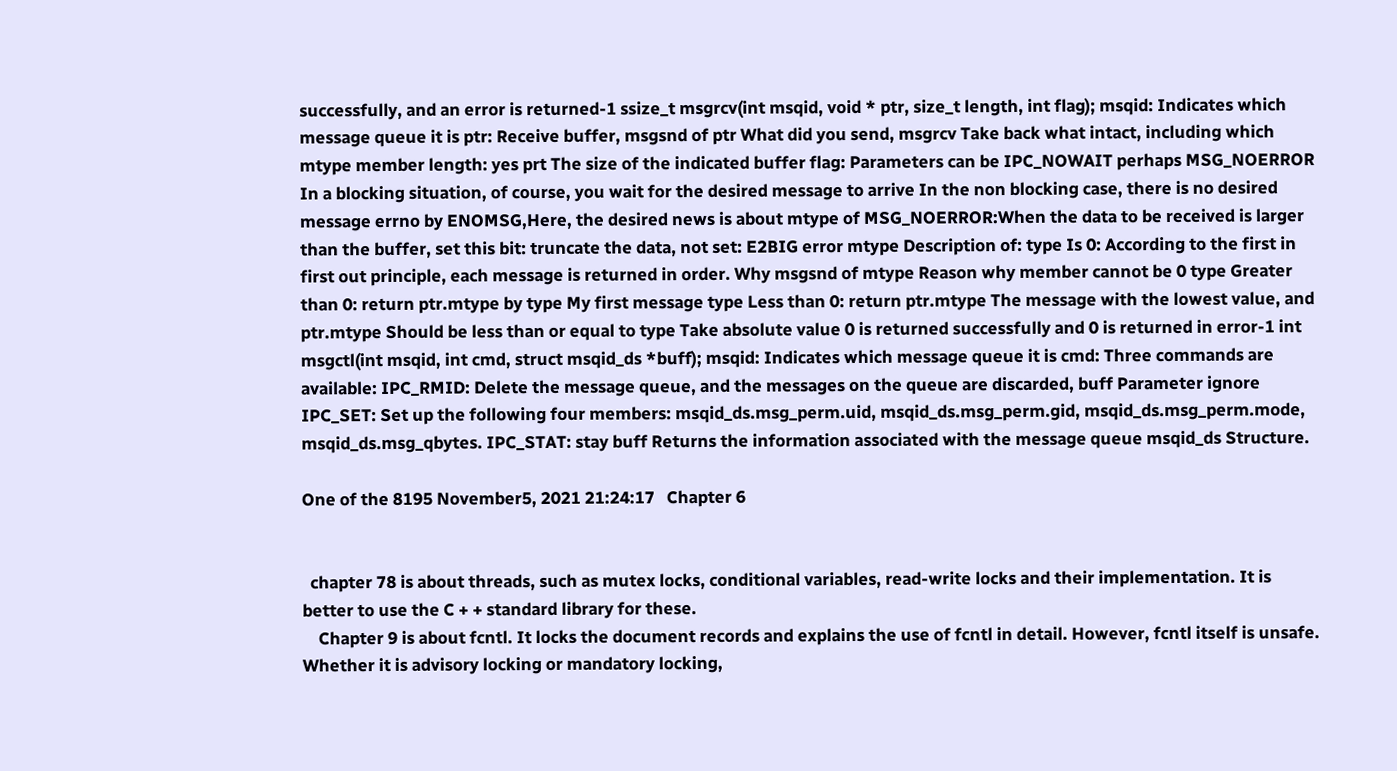successfully, and an error is returned-1 ssize_t msgrcv(int msqid, void * ptr, size_t length, int flag); msqid: Indicates which message queue it is ptr: Receive buffer, msgsnd of ptr What did you send, msgrcv Take back what intact, including which mtype member length: yes prt The size of the indicated buffer flag: Parameters can be IPC_NOWAIT perhaps MSG_NOERROR In a blocking situation, of course, you wait for the desired message to arrive In the non blocking case, there is no desired message errno by ENOMSG,Here, the desired news is about mtype of MSG_NOERROR:When the data to be received is larger than the buffer, set this bit: truncate the data, not set: E2BIG error mtype Description of: type Is 0: According to the first in first out principle, each message is returned in order. Why msgsnd of mtype Reason why member cannot be 0 type Greater than 0: return ptr.mtype by type My first message type Less than 0: return ptr.mtype The message with the lowest value, and ptr.mtype Should be less than or equal to type Take absolute value 0 is returned successfully and 0 is returned in error-1 int msgctl(int msqid, int cmd, struct msqid_ds *buff); msqid: Indicates which message queue it is cmd: Three commands are available: IPC_RMID: Delete the message queue, and the messages on the queue are discarded, buff Parameter ignore IPC_SET: Set up the following four members: msqid_ds.msg_perm.uid, msqid_ds.msg_perm.gid, msqid_ds.msg_perm.mode, msqid_ds.msg_qbytes. IPC_STAT: stay buff Returns the information associated with the message queue msqid_ds Structure.

One of the 8195 November5, 2021 21:24:17   Chapter 6


  chapter 78 is about threads, such as mutex locks, conditional variables, read-write locks and their implementation. It is better to use the C + + standard library for these.
    Chapter 9 is about fcntl. It locks the document records and explains the use of fcntl in detail. However, fcntl itself is unsafe. Whether it is advisory locking or mandatory locking,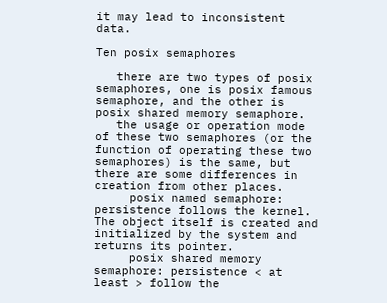it may lead to inconsistent data.

Ten posix semaphores

   there are two types of posix semaphores, one is posix famous semaphore, and the other is posix shared memory semaphore.
   the usage or operation mode of these two semaphores (or the function of operating these two semaphores) is the same, but there are some differences in creation from other places.
     posix named semaphore: persistence follows the kernel. The object itself is created and initialized by the system and returns its pointer.
     posix shared memory semaphore: persistence < at least > follow the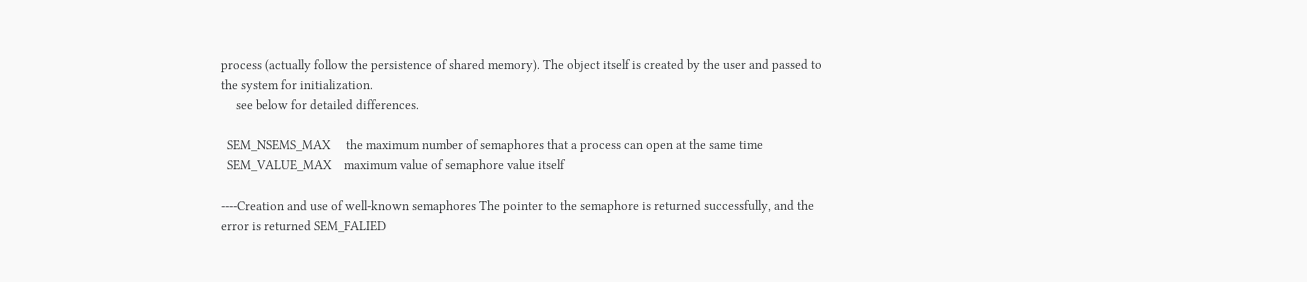process (actually follow the persistence of shared memory). The object itself is created by the user and passed to the system for initialization.
     see below for detailed differences.

  SEM_NSEMS_MAX     the maximum number of semaphores that a process can open at the same time
  SEM_VALUE_MAX    maximum value of semaphore value itself

----Creation and use of well-known semaphores The pointer to the semaphore is returned successfully, and the error is returned SEM_FALIED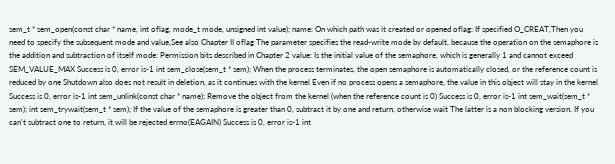sem_t * sem_open(const char * name, int oflag, mode_t mode, unsigned int value); name: On which path was it created or opened oflag: If specified O_CREAT,Then you need to specify the subsequent mode and value,See also Chapter II oflag The parameter specifies the read-write mode by default, because the operation on the semaphore is the addition and subtraction of itself mode: Permission bits described in Chapter 2 value: Is the initial value of the semaphore, which is generally 1 and cannot exceed SEM_VALUE_MAX Success is 0, error is-1 int sem_close(sem_t * sem); When the process terminates, the open semaphore is automatically closed, or the reference count is reduced by one Shutdown also does not result in deletion, as it continues with the kernel Even if no process opens a semaphore, the value in this object will stay in the kernel Success is 0, error is-1 int sem_unlink(const char * name); Remove the object from the kernel (when the reference count is 0) Success is 0, error is-1 int sem_wait(sem_t * sem); int sem_trywait(sem_t * sem); If the value of the semaphore is greater than 0, subtract it by one and return, otherwise wait The latter is a non blocking version. If you can't subtract one to return, it will be rejected errno(EAGAIN) Success is 0, error is-1 int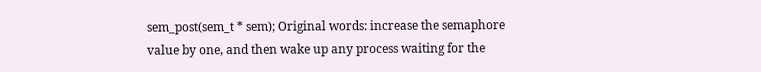sem_post(sem_t * sem); Original words: increase the semaphore value by one, and then wake up any process waiting for the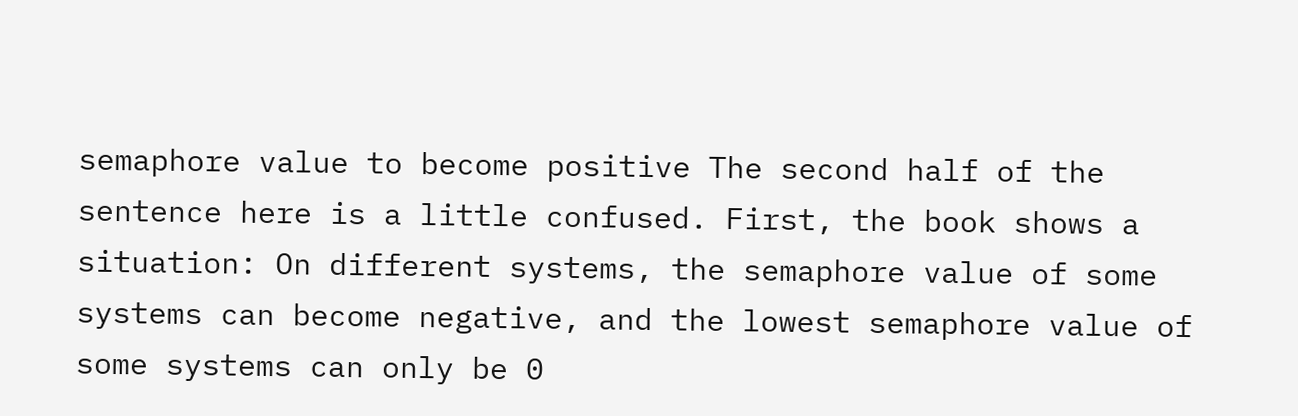semaphore value to become positive The second half of the sentence here is a little confused. First, the book shows a situation: On different systems, the semaphore value of some systems can become negative, and the lowest semaphore value of some systems can only be 0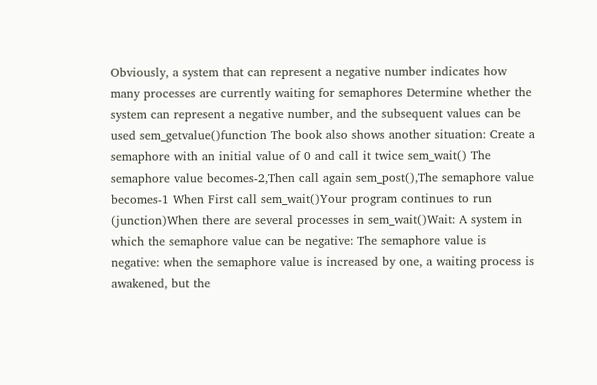Obviously, a system that can represent a negative number indicates how many processes are currently waiting for semaphores Determine whether the system can represent a negative number, and the subsequent values can be used sem_getvalue()function The book also shows another situation: Create a semaphore with an initial value of 0 and call it twice sem_wait() The semaphore value becomes-2,Then call again sem_post(),The semaphore value becomes-1 When First call sem_wait()Your program continues to run (junction)When there are several processes in sem_wait()Wait: A system in which the semaphore value can be negative: The semaphore value is negative: when the semaphore value is increased by one, a waiting process is awakened, but the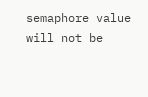semaphore value will not be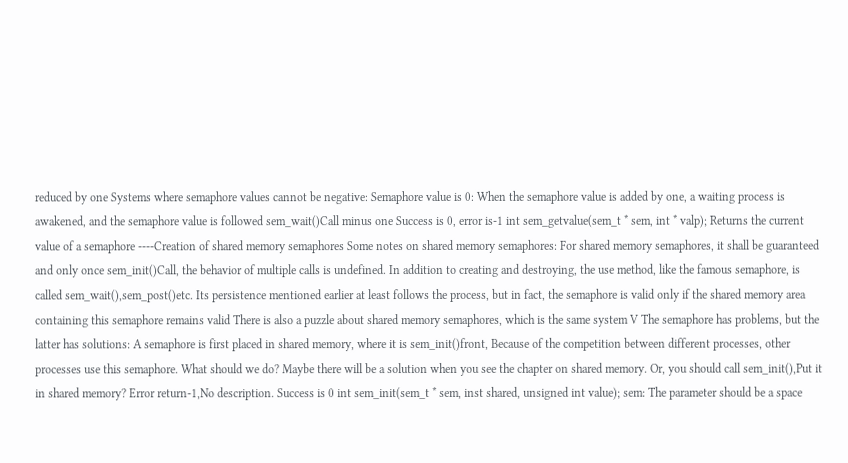reduced by one Systems where semaphore values cannot be negative: Semaphore value is 0: When the semaphore value is added by one, a waiting process is awakened, and the semaphore value is followed sem_wait()Call minus one Success is 0, error is-1 int sem_getvalue(sem_t * sem, int * valp); Returns the current value of a semaphore ----Creation of shared memory semaphores Some notes on shared memory semaphores: For shared memory semaphores, it shall be guaranteed and only once sem_init()Call, the behavior of multiple calls is undefined. In addition to creating and destroying, the use method, like the famous semaphore, is called sem_wait(),sem_post()etc. Its persistence mentioned earlier at least follows the process, but in fact, the semaphore is valid only if the shared memory area containing this semaphore remains valid There is also a puzzle about shared memory semaphores, which is the same system V The semaphore has problems, but the latter has solutions: A semaphore is first placed in shared memory, where it is sem_init()front, Because of the competition between different processes, other processes use this semaphore. What should we do? Maybe there will be a solution when you see the chapter on shared memory. Or, you should call sem_init(),Put it in shared memory? Error return-1,No description. Success is 0 int sem_init(sem_t * sem, inst shared, unsigned int value); sem: The parameter should be a space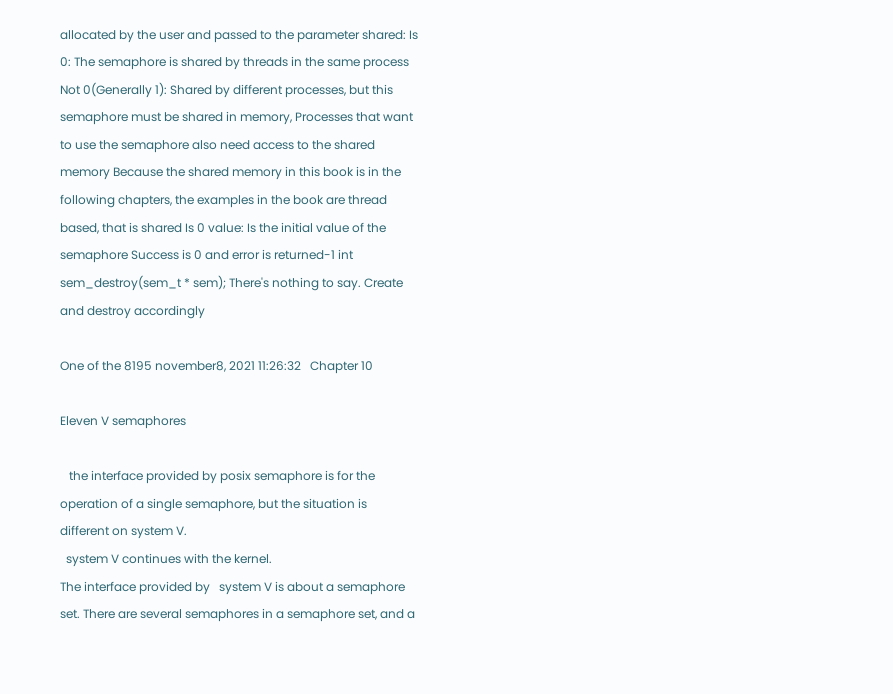allocated by the user and passed to the parameter shared: Is 0: The semaphore is shared by threads in the same process Not 0(Generally 1): Shared by different processes, but this semaphore must be shared in memory, Processes that want to use the semaphore also need access to the shared memory Because the shared memory in this book is in the following chapters, the examples in the book are thread based, that is shared Is 0 value: Is the initial value of the semaphore Success is 0 and error is returned-1 int sem_destroy(sem_t * sem); There's nothing to say. Create and destroy accordingly

One of the 8195 november8, 2021 11:26:32   Chapter 10

Eleven V semaphores

   the interface provided by posix semaphore is for the operation of a single semaphore, but the situation is different on system V.
  system V continues with the kernel.
The interface provided by   system V is about a semaphore set. There are several semaphores in a semaphore set, and a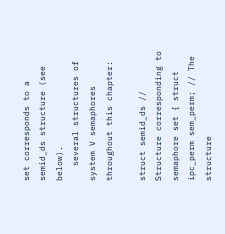set corresponds to a semid_ds structure (see below).
   several structures of system V semaphores throughout this chapter:

struct semid_ds // Structure corresponding to semaphore set { struct ipc_perm sem_perm; // The structure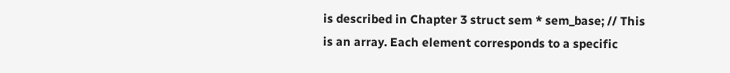is described in Chapter 3 struct sem * sem_base; // This is an array. Each element corresponds to a specific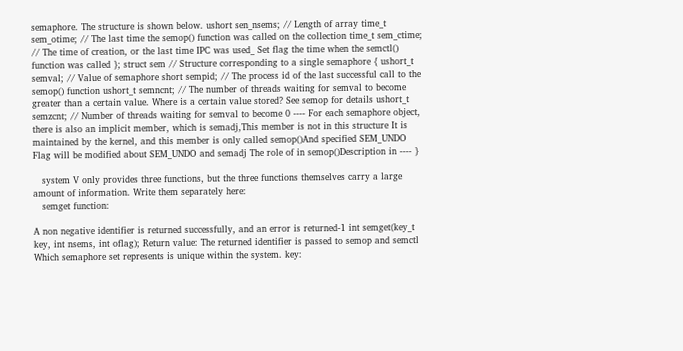semaphore. The structure is shown below. ushort sen_nsems; // Length of array time_t sem_otime; // The last time the semop() function was called on the collection time_t sem_ctime; // The time of creation, or the last time IPC was used_ Set flag the time when the semctl() function was called }; struct sem // Structure corresponding to a single semaphore { ushort_t semval; // Value of semaphore short sempid; // The process id of the last successful call to the semop() function ushort_t semncnt; // The number of threads waiting for semval to become greater than a certain value. Where is a certain value stored? See semop for details ushort_t semzcnt; // Number of threads waiting for semval to become 0 ---- For each semaphore object, there is also an implicit member, which is semadj,This member is not in this structure It is maintained by the kernel, and this member is only called semop()And specified SEM_UNDO Flag will be modified about SEM_UNDO and semadj The role of in semop()Description in ---- }

   system V only provides three functions, but the three functions themselves carry a large amount of information. Write them separately here:
   semget function:

A non negative identifier is returned successfully, and an error is returned-1 int semget(key_t key, int nsems, int oflag); Return value: The returned identifier is passed to semop and semctl Which semaphore set represents is unique within the system. key: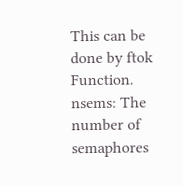This can be done by ftok Function. nsems: The number of semaphores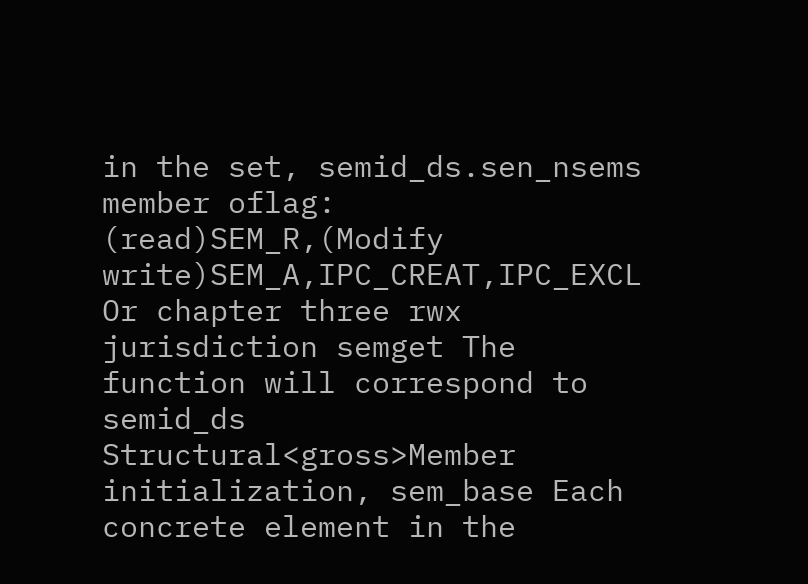in the set, semid_ds.sen_nsems member oflag: (read)SEM_R,(Modify write)SEM_A,IPC_CREAT,IPC_EXCL Or chapter three rwx jurisdiction semget The function will correspond to semid_ds Structural<gross>Member initialization, sem_base Each concrete element in the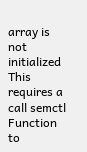array is not initialized This requires a call semctl Function to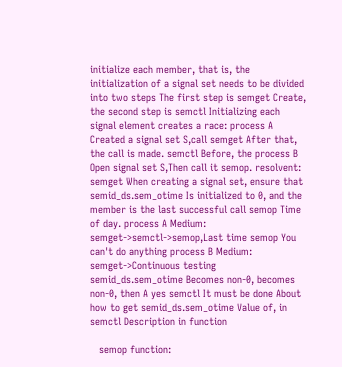initialize each member, that is, the initialization of a signal set needs to be divided into two steps The first step is semget Create, the second step is semctl Initializing each signal element creates a race: process A Created a signal set S,call semget After that, the call is made. semctl Before, the process B Open signal set S,Then call it semop. resolvent: semget When creating a signal set, ensure that semid_ds.sem_otime Is initialized to 0, and the member is the last successful call semop Time of day. process A Medium: semget->semctl->semop,Last time semop You can't do anything process B Medium: semget->Continuous testing semid_ds.sem_otime Becomes non-0, becomes non-0, then A yes semctl It must be done About how to get semid_ds.sem_otime Value of, in semctl Description in function

   semop function: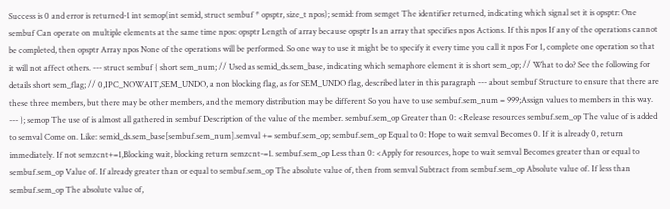Success is 0 and error is returned-1 int semop(int semid, struct sembuf * opsptr, size_t npos); semid: from semget The identifier returned, indicating which signal set it is opsptr: One sembuf Can operate on multiple elements at the same time npos: opsptr Length of array because opsptr Is an array that specifies npos Actions. If this npos If any of the operations cannot be completed, then opsptr Array npos None of the operations will be performed. So one way to use it might be to specify it every time you call it npos For 1, complete one operation so that it will not affect others. --- struct sembuf { short sem_num; // Used as semid_ds.sem_base, indicating which semaphore element it is short sem_op; // What to do? See the following for details short sem_flag; // 0,IPC_NOWAIT,SEM_UNDO, a non blocking flag, as for SEM_UNDO flag, described later in this paragraph --- about sembuf Structure to ensure that there are these three members, but there may be other members, and the memory distribution may be different So you have to use sembuf.sem_num = 999;Assign values to members in this way. --- }; semop The use of is almost all gathered in sembuf Description of the value of the member. sembuf.sem_op Greater than 0: <Release resources sembuf.sem_op The value of is added to semval Come on. Like: semid_ds.sem_base[sembuf.sem_num].semval += sembuf.sem_op; sembuf.sem_op Equal to 0: Hope to wait semval Becomes 0. If it is already 0, return immediately. If not semzcnt+=1,Blocking wait, blocking return semzcnt-=1. sembuf.sem_op Less than 0: <Apply for resources, hope to wait semval Becomes greater than or equal to sembuf.sem_op Value of. If already greater than or equal to sembuf.sem_op The absolute value of, then from semval Subtract from sembuf.sem_op Absolute value of. If less than sembuf.sem_op The absolute value of,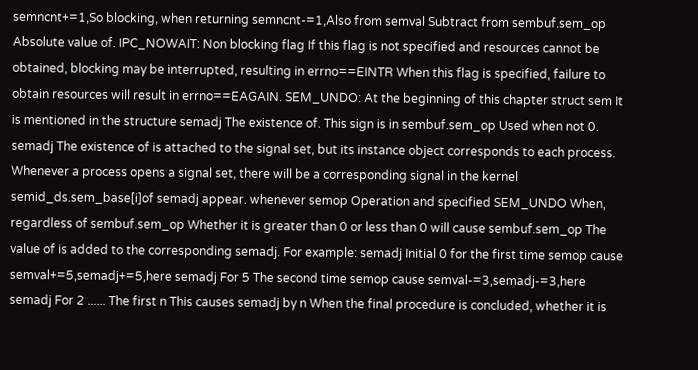semncnt+=1,So blocking, when returning semncnt-=1,Also from semval Subtract from sembuf.sem_op Absolute value of. IPC_NOWAIT: Non blocking flag If this flag is not specified and resources cannot be obtained, blocking may be interrupted, resulting in errno==EINTR When this flag is specified, failure to obtain resources will result in errno==EAGAIN. SEM_UNDO: At the beginning of this chapter struct sem It is mentioned in the structure semadj The existence of. This sign is in sembuf.sem_op Used when not 0. semadj The existence of is attached to the signal set, but its instance object corresponds to each process. Whenever a process opens a signal set, there will be a corresponding signal in the kernel semid_ds.sem_base[i]of semadj appear. whenever semop Operation and specified SEM_UNDO When, regardless of sembuf.sem_op Whether it is greater than 0 or less than 0 will cause sembuf.sem_op The value of is added to the corresponding semadj. For example: semadj Initial 0 for the first time semop cause semval+=5,semadj+=5,here semadj For 5 The second time semop cause semval-=3,semadj-=3,here semadj For 2 ...... The first n This causes semadj by n When the final procedure is concluded, whether it is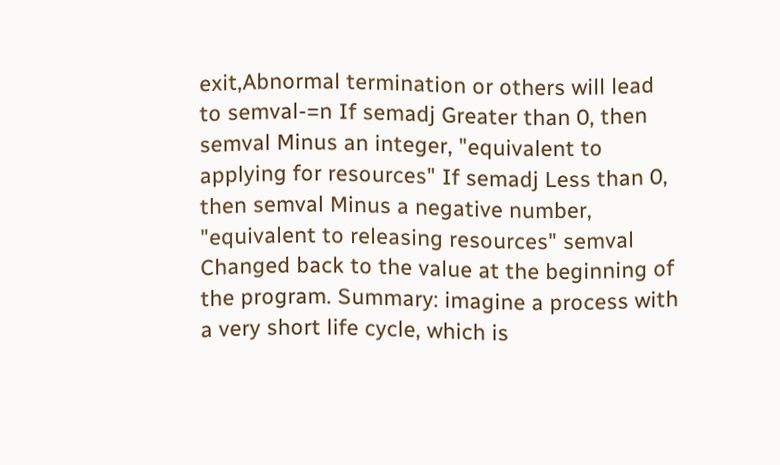exit,Abnormal termination or others will lead to semval-=n If semadj Greater than 0, then semval Minus an integer, "equivalent to applying for resources" If semadj Less than 0, then semval Minus a negative number, "equivalent to releasing resources" semval Changed back to the value at the beginning of the program. Summary: imagine a process with a very short life cycle, which is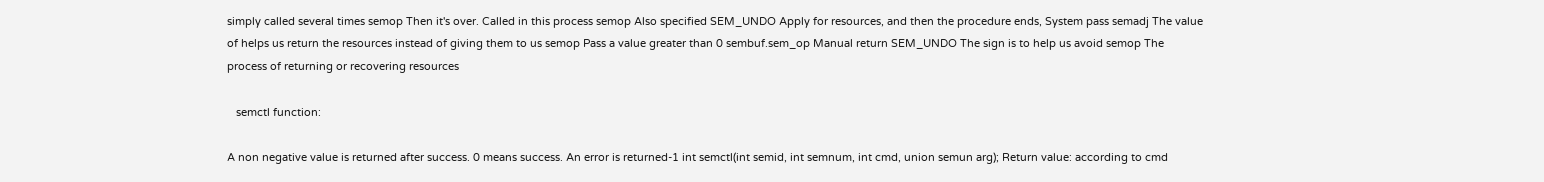simply called several times semop Then it's over. Called in this process semop Also specified SEM_UNDO Apply for resources, and then the procedure ends, System pass semadj The value of helps us return the resources instead of giving them to us semop Pass a value greater than 0 sembuf.sem_op Manual return SEM_UNDO The sign is to help us avoid semop The process of returning or recovering resources

   semctl function:

A non negative value is returned after success. 0 means success. An error is returned-1 int semctl(int semid, int semnum, int cmd, union semun arg); Return value: according to cmd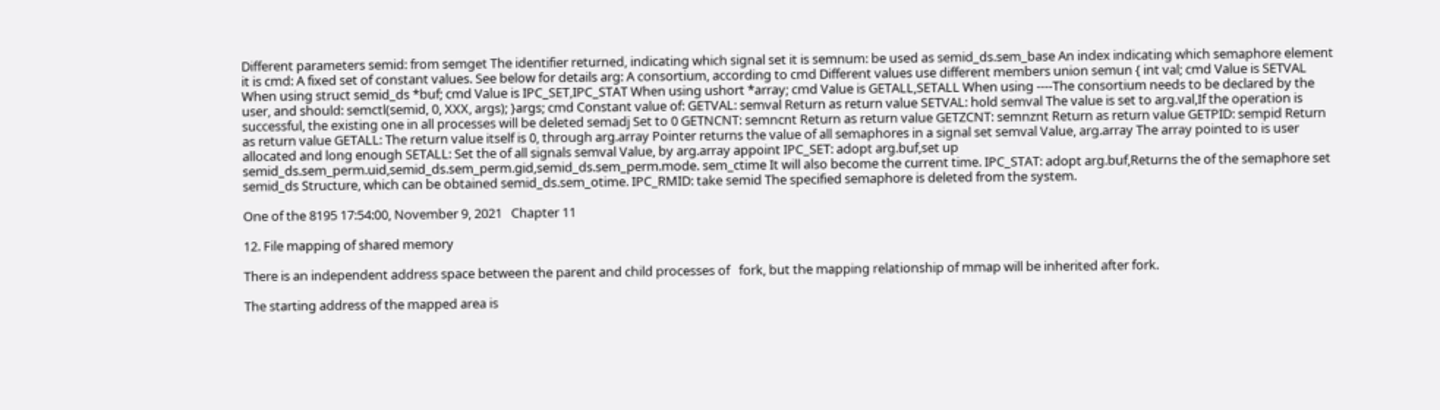Different parameters semid: from semget The identifier returned, indicating which signal set it is semnum: be used as semid_ds.sem_base An index indicating which semaphore element it is cmd: A fixed set of constant values. See below for details arg: A consortium, according to cmd Different values use different members union semun { int val; cmd Value is SETVAL When using struct semid_ds *buf; cmd Value is IPC_SET,IPC_STAT When using ushort *array; cmd Value is GETALL,SETALL When using ----The consortium needs to be declared by the user, and should: semctl(semid, 0, XXX, args); }args; cmd Constant value of: GETVAL: semval Return as return value SETVAL: hold semval The value is set to arg.val,If the operation is successful, the existing one in all processes will be deleted semadj Set to 0 GETNCNT: semncnt Return as return value GETZCNT: semnznt Return as return value GETPID: sempid Return as return value GETALL: The return value itself is 0, through arg.array Pointer returns the value of all semaphores in a signal set semval Value, arg.array The array pointed to is user allocated and long enough SETALL: Set the of all signals semval Value, by arg.array appoint IPC_SET: adopt arg.buf,set up semid_ds.sem_perm.uid,semid_ds.sem_perm.gid,semid_ds.sem_perm.mode. sem_ctime It will also become the current time. IPC_STAT: adopt arg.buf,Returns the of the semaphore set semid_ds Structure, which can be obtained semid_ds.sem_otime. IPC_RMID: take semid The specified semaphore is deleted from the system.

One of the 8195 17:54:00, November 9, 2021   Chapter 11

12. File mapping of shared memory

There is an independent address space between the parent and child processes of   fork, but the mapping relationship of mmap will be inherited after fork.

The starting address of the mapped area is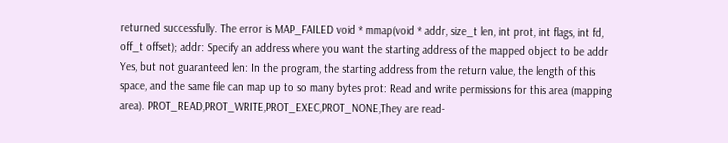returned successfully. The error is MAP_FAILED void * mmap(void * addr, size_t len, int prot, int flags, int fd, off_t offset); addr: Specify an address where you want the starting address of the mapped object to be addr Yes, but not guaranteed len: In the program, the starting address from the return value, the length of this space, and the same file can map up to so many bytes prot: Read and write permissions for this area (mapping area). PROT_READ,PROT_WRITE,PROT_EXEC,PROT_NONE,They are read-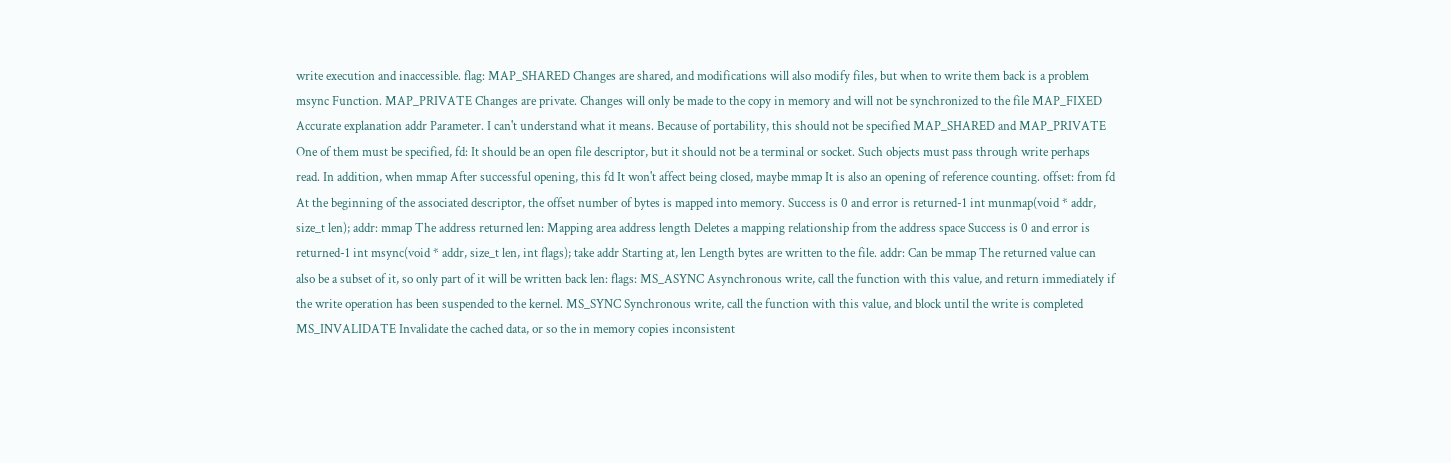write execution and inaccessible. flag: MAP_SHARED Changes are shared, and modifications will also modify files, but when to write them back is a problem msync Function. MAP_PRIVATE Changes are private. Changes will only be made to the copy in memory and will not be synchronized to the file MAP_FIXED Accurate explanation addr Parameter. I can't understand what it means. Because of portability, this should not be specified MAP_SHARED and MAP_PRIVATE One of them must be specified, fd: It should be an open file descriptor, but it should not be a terminal or socket. Such objects must pass through write perhaps read. In addition, when mmap After successful opening, this fd It won't affect being closed, maybe mmap It is also an opening of reference counting. offset: from fd At the beginning of the associated descriptor, the offset number of bytes is mapped into memory. Success is 0 and error is returned-1 int munmap(void * addr, size_t len); addr: mmap The address returned len: Mapping area address length Deletes a mapping relationship from the address space Success is 0 and error is returned-1 int msync(void * addr, size_t len, int flags); take addr Starting at, len Length bytes are written to the file. addr: Can be mmap The returned value can also be a subset of it, so only part of it will be written back len: flags: MS_ASYNC Asynchronous write, call the function with this value, and return immediately if the write operation has been suspended to the kernel. MS_SYNC Synchronous write, call the function with this value, and block until the write is completed MS_INVALIDATE Invalidate the cached data, or so the in memory copies inconsistent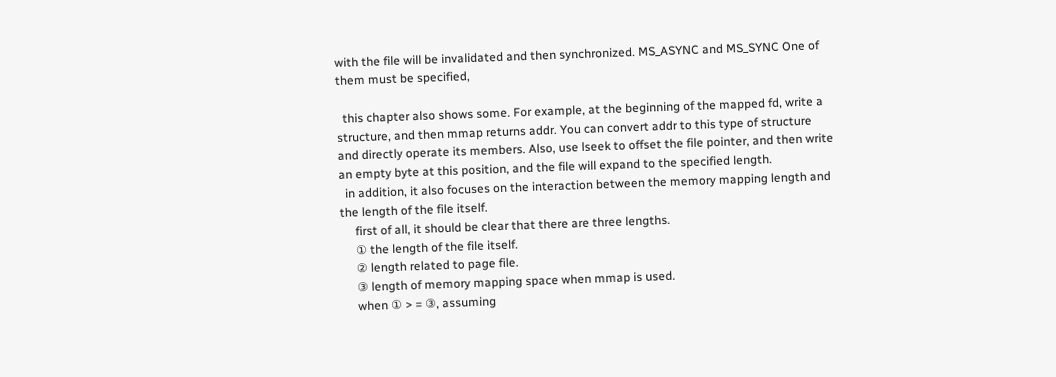with the file will be invalidated and then synchronized. MS_ASYNC and MS_SYNC One of them must be specified,

  this chapter also shows some. For example, at the beginning of the mapped fd, write a structure, and then mmap returns addr. You can convert addr to this type of structure and directly operate its members. Also, use lseek to offset the file pointer, and then write an empty byte at this position, and the file will expand to the specified length.
  in addition, it also focuses on the interaction between the memory mapping length and the length of the file itself.
     first of all, it should be clear that there are three lengths.
     ① the length of the file itself.
     ② length related to page file.
     ③ length of memory mapping space when mmap is used.
     when ① > = ③, assuming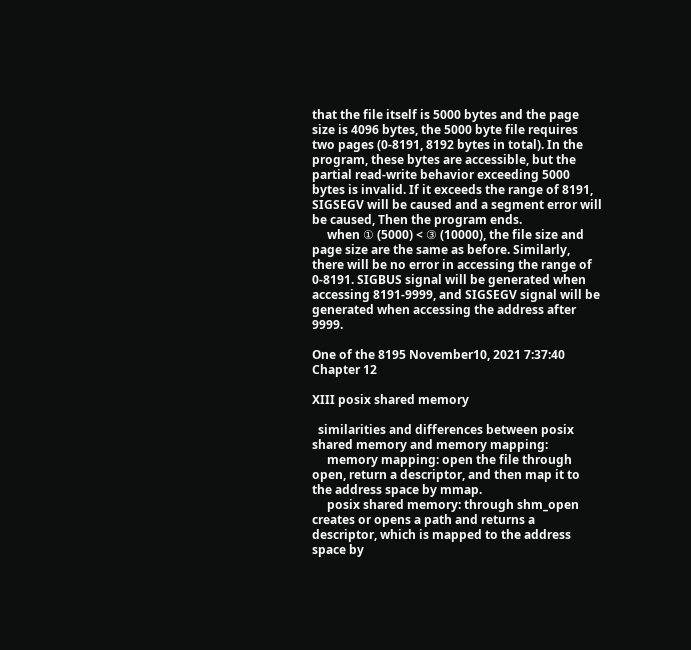that the file itself is 5000 bytes and the page size is 4096 bytes, the 5000 byte file requires two pages (0-8191, 8192 bytes in total). In the program, these bytes are accessible, but the partial read-write behavior exceeding 5000 bytes is invalid. If it exceeds the range of 8191, SIGSEGV will be caused and a segment error will be caused, Then the program ends.
     when ① (5000) < ③ (10000), the file size and page size are the same as before. Similarly, there will be no error in accessing the range of 0-8191. SIGBUS signal will be generated when accessing 8191-9999, and SIGSEGV signal will be generated when accessing the address after 9999.

One of the 8195 November10, 2021 7:37:40   Chapter 12

XIII posix shared memory

  similarities and differences between posix shared memory and memory mapping:
     memory mapping: open the file through open, return a descriptor, and then map it to the address space by mmap.
     posix shared memory: through shm_open creates or opens a path and returns a descriptor, which is mapped to the address space by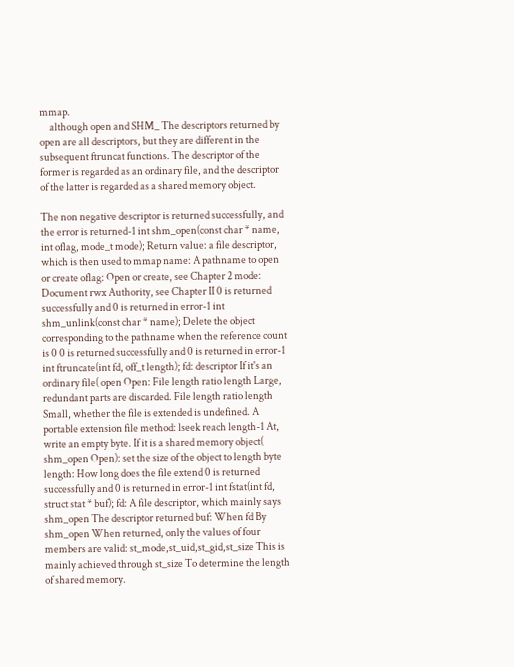mmap.
     although open and SHM_ The descriptors returned by open are all descriptors, but they are different in the subsequent ftruncat functions. The descriptor of the former is regarded as an ordinary file, and the descriptor of the latter is regarded as a shared memory object.

The non negative descriptor is returned successfully, and the error is returned-1 int shm_open(const char * name, int oflag, mode_t mode); Return value: a file descriptor, which is then used to mmap name: A pathname to open or create oflag: Open or create, see Chapter 2 mode: Document rwx Authority, see Chapter II 0 is returned successfully and 0 is returned in error-1 int shm_unlink(const char * name); Delete the object corresponding to the pathname when the reference count is 0 0 is returned successfully and 0 is returned in error-1 int ftruncate(int fd, off_t length); fd: descriptor If it's an ordinary file( open Open: File length ratio length Large, redundant parts are discarded. File length ratio length Small, whether the file is extended is undefined. A portable extension file method: lseek reach length-1 At, write an empty byte. If it is a shared memory object( shm_open Open): set the size of the object to length byte length: How long does the file extend 0 is returned successfully and 0 is returned in error-1 int fstat(int fd, struct stat * buf); fd: A file descriptor, which mainly says shm_open The descriptor returned buf: When fd By shm_open When returned, only the values of four members are valid: st_mode,st_uid,st_gid,st_size This is mainly achieved through st_size To determine the length of shared memory.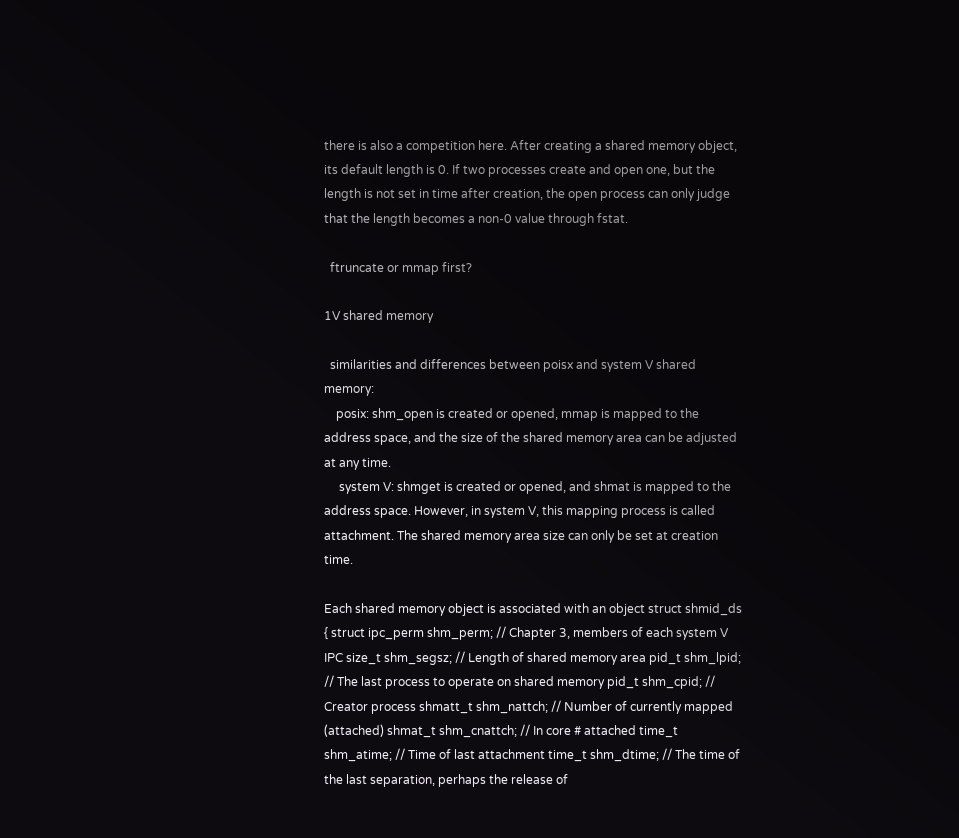there is also a competition here. After creating a shared memory object, its default length is 0. If two processes create and open one, but the length is not set in time after creation, the open process can only judge that the length becomes a non-0 value through fstat.

  ftruncate or mmap first?

1V shared memory

  similarities and differences between poisx and system V shared memory:
    posix: shm_open is created or opened, mmap is mapped to the address space, and the size of the shared memory area can be adjusted at any time.
     system V: shmget is created or opened, and shmat is mapped to the address space. However, in system V, this mapping process is called attachment. The shared memory area size can only be set at creation time.

Each shared memory object is associated with an object struct shmid_ds { struct ipc_perm shm_perm; // Chapter 3, members of each system V IPC size_t shm_segsz; // Length of shared memory area pid_t shm_lpid; // The last process to operate on shared memory pid_t shm_cpid; // Creator process shmatt_t shm_nattch; // Number of currently mapped (attached) shmat_t shm_cnattch; // In core # attached time_t shm_atime; // Time of last attachment time_t shm_dtime; // The time of the last separation, perhaps the release of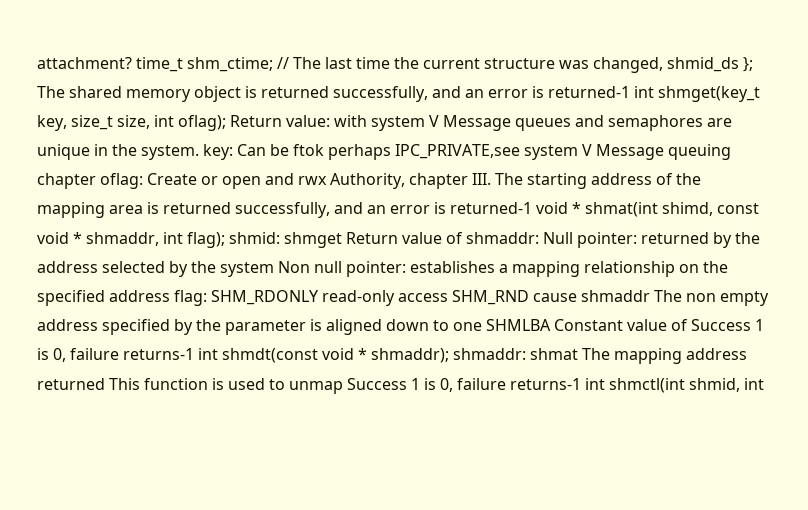attachment? time_t shm_ctime; // The last time the current structure was changed, shmid_ds }; The shared memory object is returned successfully, and an error is returned-1 int shmget(key_t key, size_t size, int oflag); Return value: with system V Message queues and semaphores are unique in the system. key: Can be ftok perhaps IPC_PRIVATE,see system V Message queuing chapter oflag: Create or open and rwx Authority, chapter III. The starting address of the mapping area is returned successfully, and an error is returned-1 void * shmat(int shimd, const void * shmaddr, int flag); shmid: shmget Return value of shmaddr: Null pointer: returned by the address selected by the system Non null pointer: establishes a mapping relationship on the specified address flag: SHM_RDONLY read-only access SHM_RND cause shmaddr The non empty address specified by the parameter is aligned down to one SHMLBA Constant value of Success 1 is 0, failure returns-1 int shmdt(const void * shmaddr); shmaddr: shmat The mapping address returned This function is used to unmap Success 1 is 0, failure returns-1 int shmctl(int shmid, int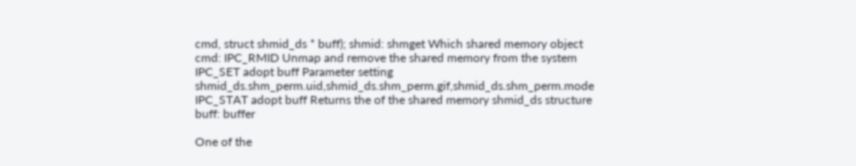cmd, struct shmid_ds * buff); shmid: shmget Which shared memory object cmd: IPC_RMID Unmap and remove the shared memory from the system IPC_SET adopt buff Parameter setting shmid_ds.shm_perm.uid,shmid_ds.shm_perm.gif,shmid_ds.shm_perm.mode IPC_STAT adopt buff Returns the of the shared memory shmid_ds structure buff: buffer

One of the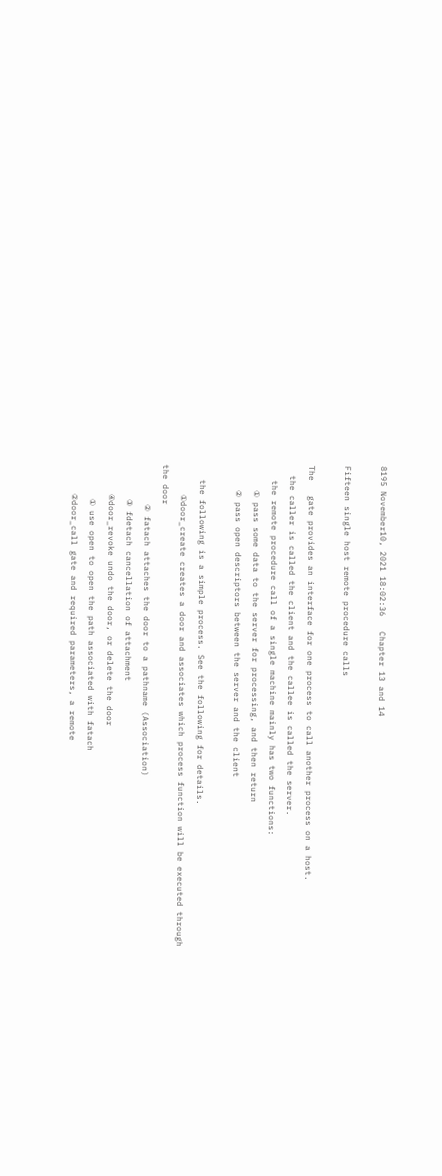8195 November10, 2021 18:02:36   Chapter 13 and 14

Fifteen single host remote procedure calls

The   gate provides an interface for one process to call another process on a host.
  the caller is called the client and the callee is called the server.
   the remote procedure call of a single machine mainly has two functions:
     ① pass some data to the server for processing, and then return
     ② pass open descriptors between the server and the client

   the following is a simple process. See the following for details.
      ①door_create creates a door and associates which process function will be executed through the door
        ② fatach attaches the door to a pathname (Association)
       ③ fdetach cancellation of attachment
      ④door_revoke undo the door, or delete the door
       ① use open to open the path associated with fatach
      ②door_call gate and required parameters, a remote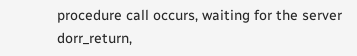procedure call occurs, waiting for the server dorr_return,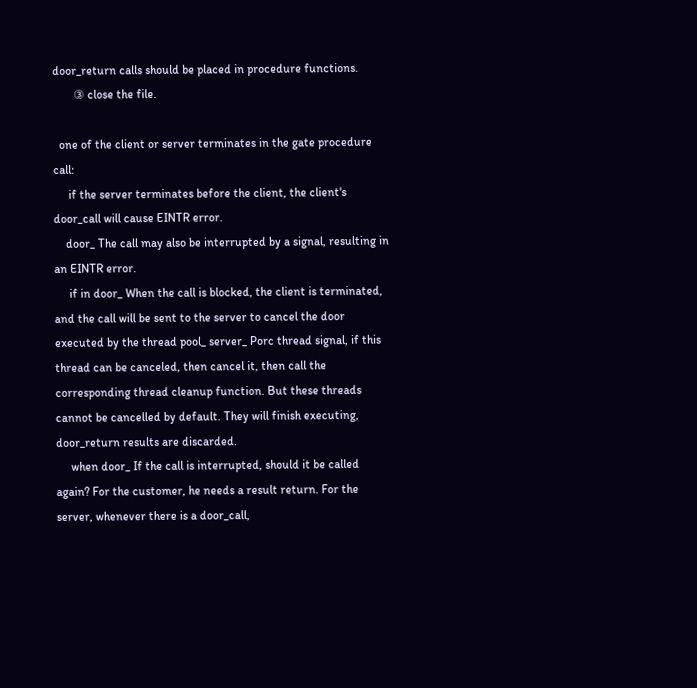door_return calls should be placed in procedure functions.
       ③ close the file.

  one of the client or server terminates in the gate procedure call:
     if the server terminates before the client, the client's door_call will cause EINTR error.
    door_ The call may also be interrupted by a signal, resulting in an EINTR error.
     if in door_ When the call is blocked, the client is terminated, and the call will be sent to the server to cancel the door executed by the thread pool_ server_ Porc thread signal, if this thread can be canceled, then cancel it, then call the corresponding thread cleanup function. But these threads cannot be cancelled by default. They will finish executing, door_return results are discarded.
     when door_ If the call is interrupted, should it be called again? For the customer, he needs a result return. For the server, whenever there is a door_call,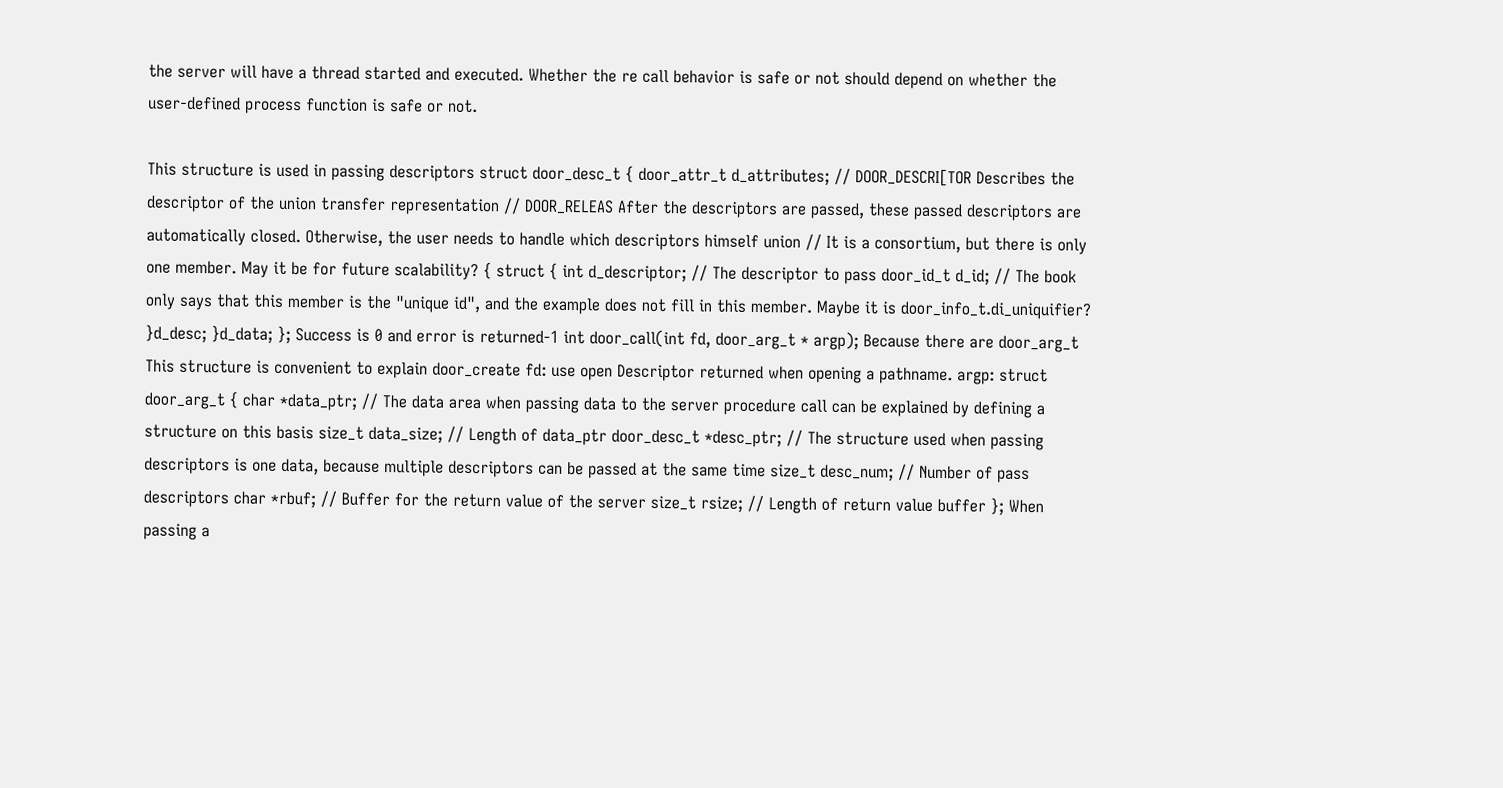the server will have a thread started and executed. Whether the re call behavior is safe or not should depend on whether the user-defined process function is safe or not.

This structure is used in passing descriptors struct door_desc_t { door_attr_t d_attributes; // DOOR_DESCRI[TOR Describes the descriptor of the union transfer representation // DOOR_RELEAS After the descriptors are passed, these passed descriptors are automatically closed. Otherwise, the user needs to handle which descriptors himself union // It is a consortium, but there is only one member. May it be for future scalability? { struct { int d_descriptor; // The descriptor to pass door_id_t d_id; // The book only says that this member is the "unique id", and the example does not fill in this member. Maybe it is door_info_t.di_uniquifier? }d_desc; }d_data; }; Success is 0 and error is returned-1 int door_call(int fd, door_arg_t * argp); Because there are door_arg_t This structure is convenient to explain door_create fd: use open Descriptor returned when opening a pathname. argp: struct door_arg_t { char *data_ptr; // The data area when passing data to the server procedure call can be explained by defining a structure on this basis size_t data_size; // Length of data_ptr door_desc_t *desc_ptr; // The structure used when passing descriptors is one data, because multiple descriptors can be passed at the same time size_t desc_num; // Number of pass descriptors char *rbuf; // Buffer for the return value of the server size_t rsize; // Length of return value buffer }; When passing a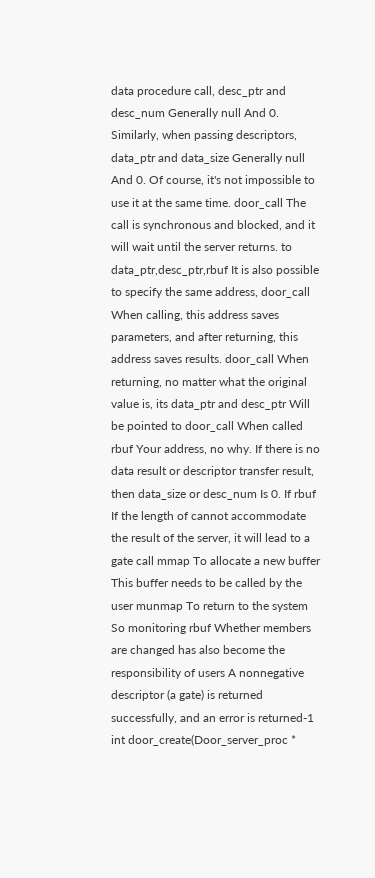data procedure call, desc_ptr and desc_num Generally null And 0. Similarly, when passing descriptors, data_ptr and data_size Generally null And 0. Of course, it's not impossible to use it at the same time. door_call The call is synchronous and blocked, and it will wait until the server returns. to data_ptr,desc_ptr,rbuf It is also possible to specify the same address, door_call When calling, this address saves parameters, and after returning, this address saves results. door_call When returning, no matter what the original value is, its data_ptr and desc_ptr Will be pointed to door_call When called rbuf Your address, no why. If there is no data result or descriptor transfer result, then data_size or desc_num Is 0. If rbuf If the length of cannot accommodate the result of the server, it will lead to a gate call mmap To allocate a new buffer This buffer needs to be called by the user munmap To return to the system So monitoring rbuf Whether members are changed has also become the responsibility of users A nonnegative descriptor (a gate) is returned successfully, and an error is returned-1 int door_create(Door_server_proc *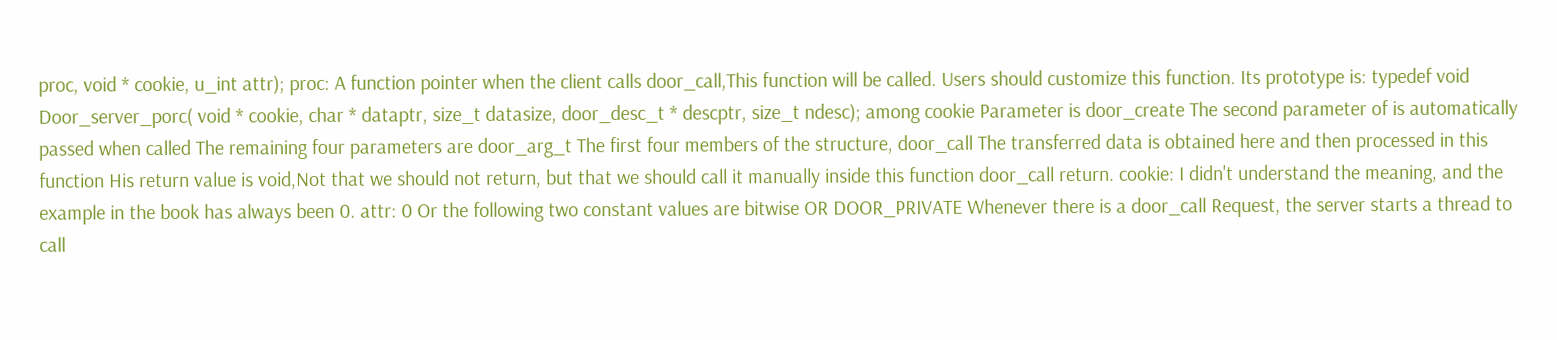proc, void * cookie, u_int attr); proc: A function pointer when the client calls door_call,This function will be called. Users should customize this function. Its prototype is: typedef void Door_server_porc( void * cookie, char * dataptr, size_t datasize, door_desc_t * descptr, size_t ndesc); among cookie Parameter is door_create The second parameter of is automatically passed when called The remaining four parameters are door_arg_t The first four members of the structure, door_call The transferred data is obtained here and then processed in this function His return value is void,Not that we should not return, but that we should call it manually inside this function door_call return. cookie: I didn't understand the meaning, and the example in the book has always been 0. attr: 0 Or the following two constant values are bitwise OR DOOR_PRIVATE Whenever there is a door_call Request, the server starts a thread to call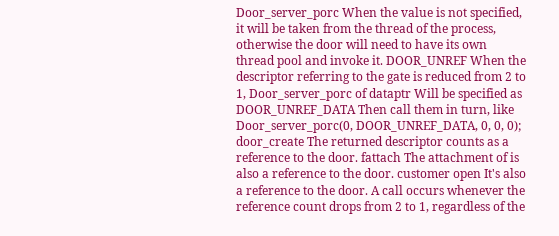Door_server_porc When the value is not specified, it will be taken from the thread of the process, otherwise the door will need to have its own thread pool and invoke it. DOOR_UNREF When the descriptor referring to the gate is reduced from 2 to 1, Door_server_porc of dataptr Will be specified as DOOR_UNREF_DATA Then call them in turn, like Door_server_porc(0, DOOR_UNREF_DATA, 0, 0, 0); door_create The returned descriptor counts as a reference to the door. fattach The attachment of is also a reference to the door. customer open It's also a reference to the door. A call occurs whenever the reference count drops from 2 to 1, regardless of the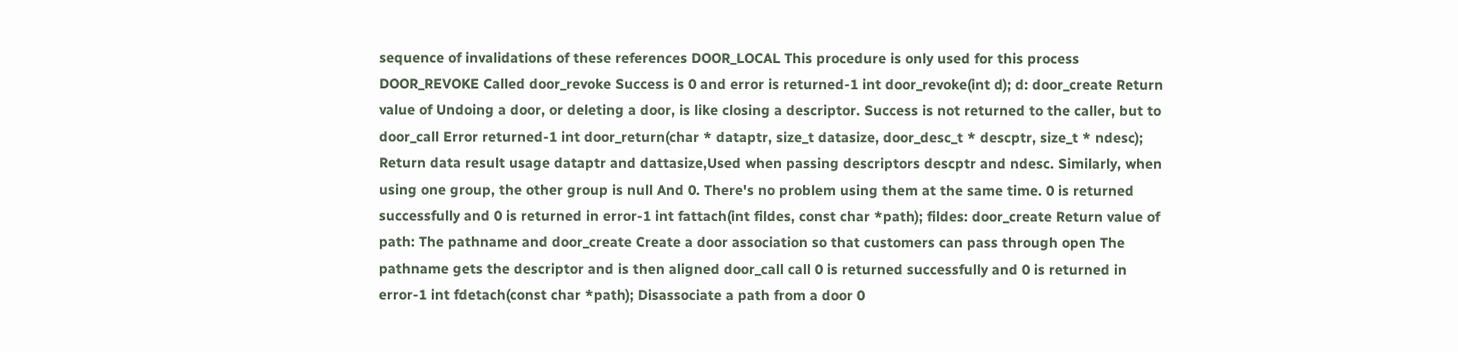sequence of invalidations of these references DOOR_LOCAL This procedure is only used for this process DOOR_REVOKE Called door_revoke Success is 0 and error is returned-1 int door_revoke(int d); d: door_create Return value of Undoing a door, or deleting a door, is like closing a descriptor. Success is not returned to the caller, but to door_call Error returned-1 int door_return(char * dataptr, size_t datasize, door_desc_t * descptr, size_t * ndesc); Return data result usage dataptr and dattasize,Used when passing descriptors descptr and ndesc. Similarly, when using one group, the other group is null And 0. There's no problem using them at the same time. 0 is returned successfully and 0 is returned in error-1 int fattach(int fildes, const char *path); fildes: door_create Return value of path: The pathname and door_create Create a door association so that customers can pass through open The pathname gets the descriptor and is then aligned door_call call 0 is returned successfully and 0 is returned in error-1 int fdetach(const char *path); Disassociate a path from a door 0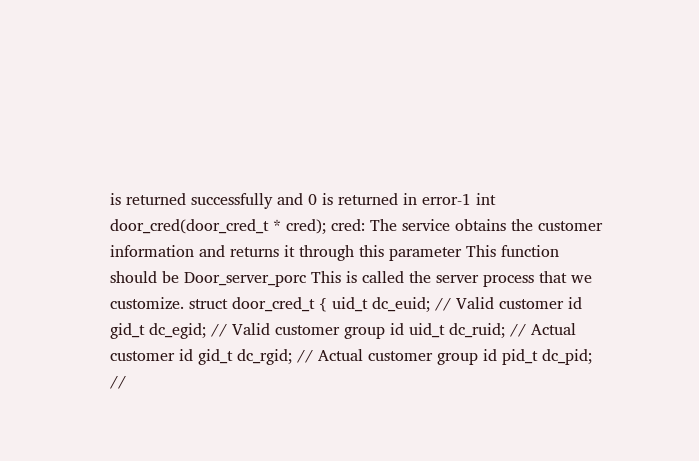is returned successfully and 0 is returned in error-1 int door_cred(door_cred_t * cred); cred: The service obtains the customer information and returns it through this parameter This function should be Door_server_porc This is called the server process that we customize. struct door_cred_t { uid_t dc_euid; // Valid customer id gid_t dc_egid; // Valid customer group id uid_t dc_ruid; // Actual customer id gid_t dc_rgid; // Actual customer group id pid_t dc_pid; //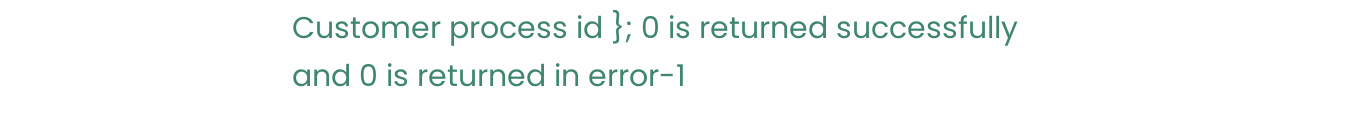Customer process id }; 0 is returned successfully and 0 is returned in error-1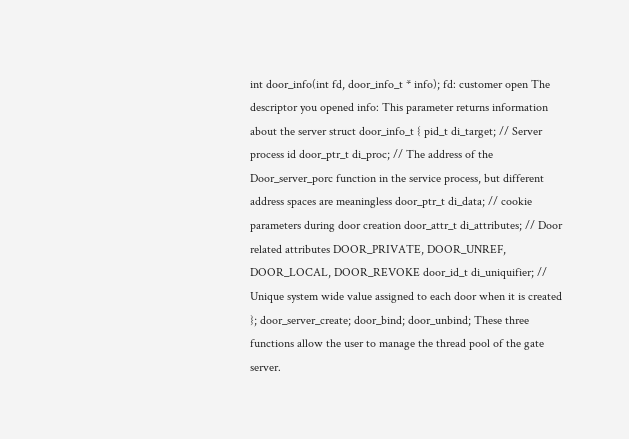int door_info(int fd, door_info_t * info); fd: customer open The descriptor you opened info: This parameter returns information about the server struct door_info_t { pid_t di_target; // Server process id door_ptr_t di_proc; // The address of the Door_server_porc function in the service process, but different address spaces are meaningless door_ptr_t di_data; // cookie parameters during door creation door_attr_t di_attributes; // Door related attributes DOOR_PRIVATE, DOOR_UNREF, DOOR_LOCAL, DOOR_REVOKE door_id_t di_uniquifier; // Unique system wide value assigned to each door when it is created }; door_server_create; door_bind; door_unbind; These three functions allow the user to manage the thread pool of the gate server.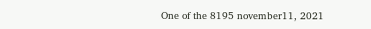One of the 8195 november11, 2021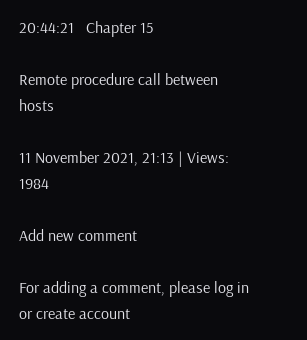20:44:21   Chapter 15

Remote procedure call between hosts

11 November 2021, 21:13 | Views: 1984

Add new comment

For adding a comment, please log in
or create account